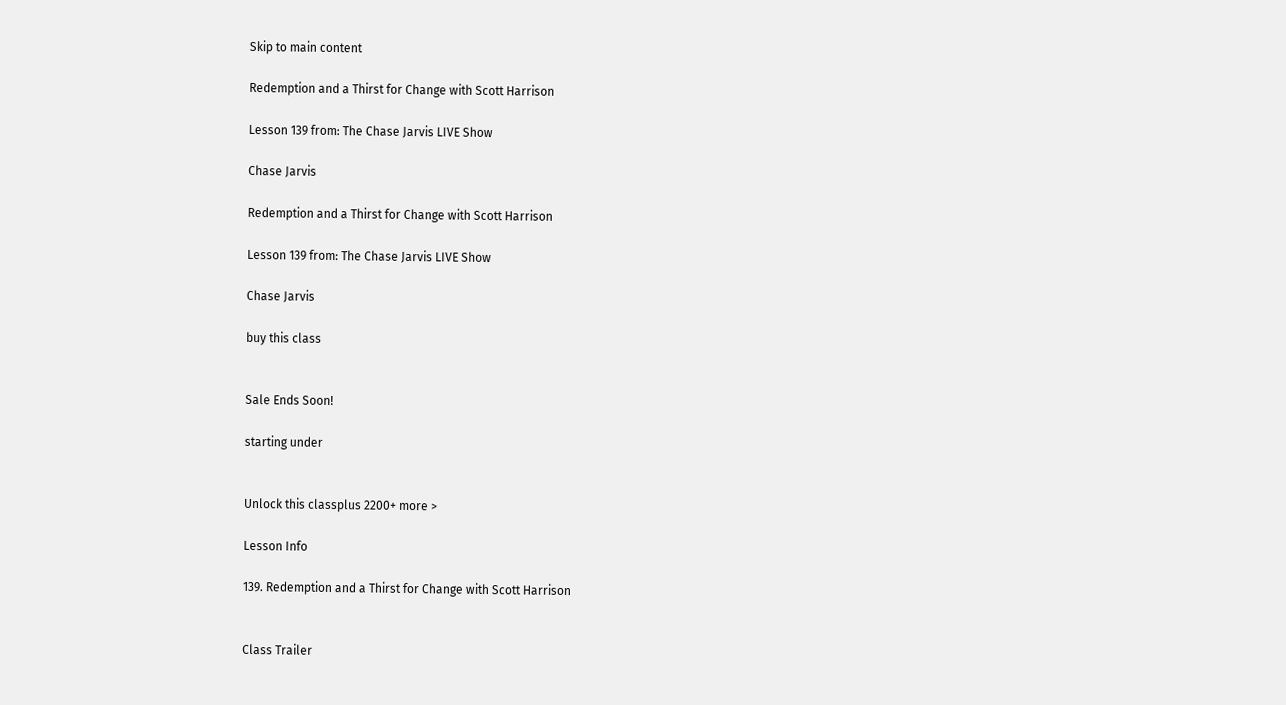Skip to main content

Redemption and a Thirst for Change with Scott Harrison

Lesson 139 from: The Chase Jarvis LIVE Show

Chase Jarvis

Redemption and a Thirst for Change with Scott Harrison

Lesson 139 from: The Chase Jarvis LIVE Show

Chase Jarvis

buy this class


Sale Ends Soon!

starting under


Unlock this classplus 2200+ more >

Lesson Info

139. Redemption and a Thirst for Change with Scott Harrison


Class Trailer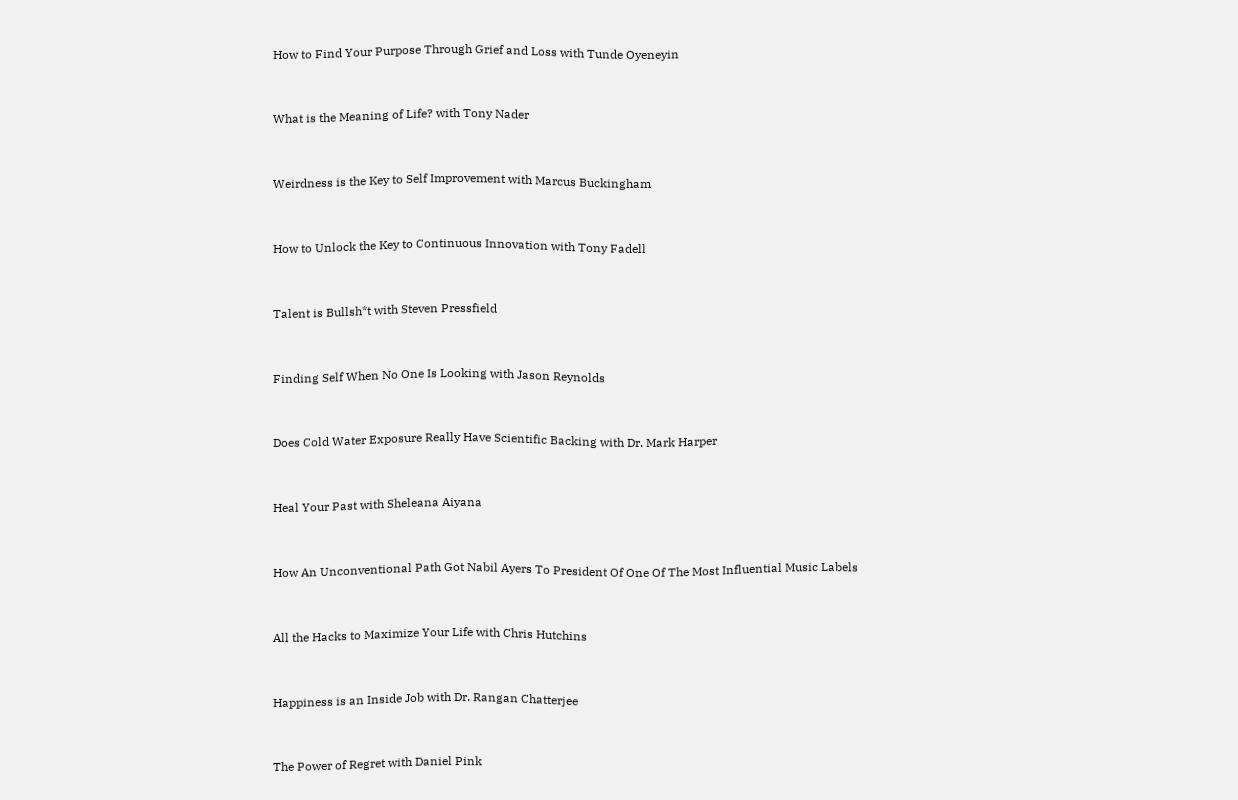How to Find Your Purpose Through Grief and Loss with Tunde Oyeneyin


What is the Meaning of Life? with Tony Nader


Weirdness is the Key to Self Improvement with Marcus Buckingham


How to Unlock the Key to Continuous Innovation with Tony Fadell


Talent is Bullsh*t with Steven Pressfield


Finding Self When No One Is Looking with Jason Reynolds


Does Cold Water Exposure Really Have Scientific Backing with Dr. Mark Harper


Heal Your Past with Sheleana Aiyana


How An Unconventional Path Got Nabil Ayers To President Of One Of The Most Influential Music Labels


All the Hacks to Maximize Your Life with Chris Hutchins


Happiness is an Inside Job with Dr. Rangan Chatterjee


The Power of Regret with Daniel Pink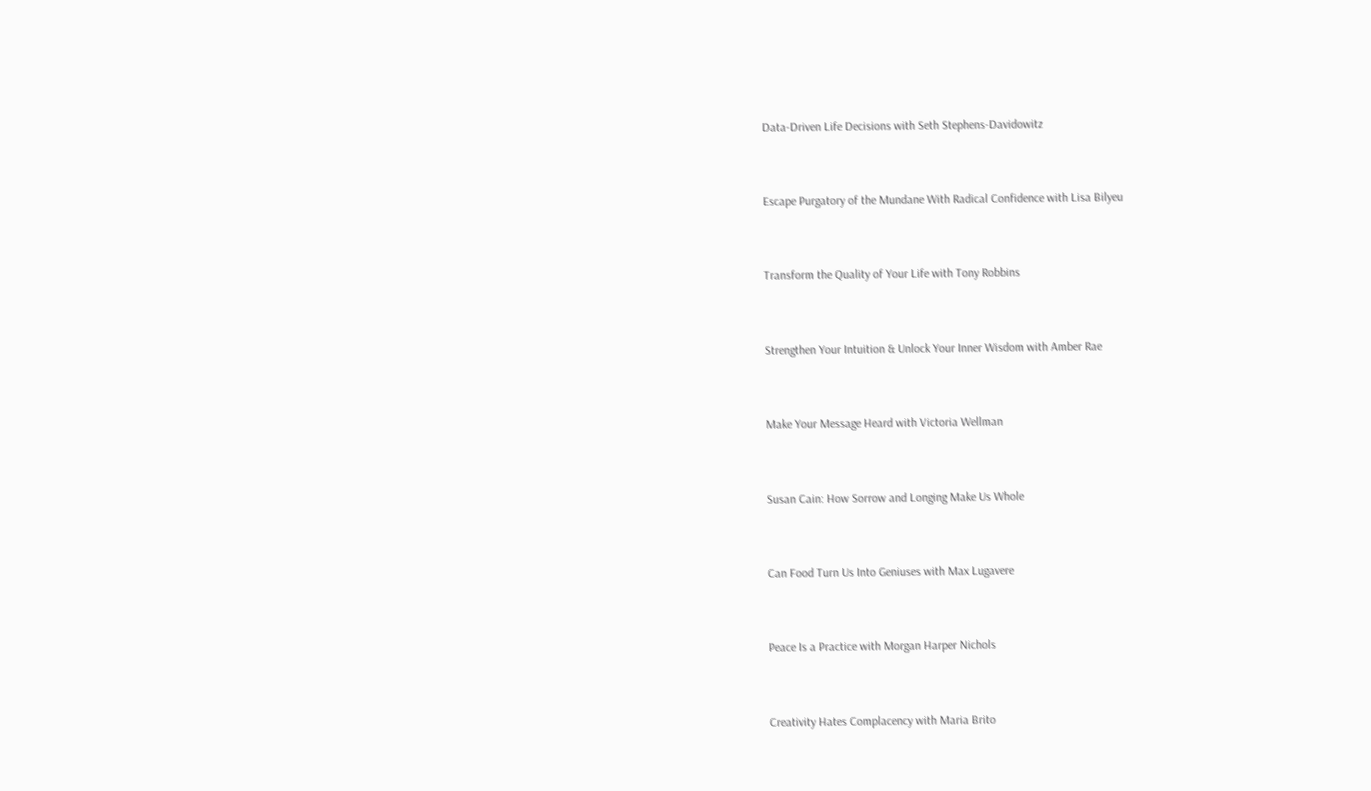Data-Driven Life Decisions with Seth Stephens-Davidowitz


Escape Purgatory of the Mundane With Radical Confidence with Lisa Bilyeu


Transform the Quality of Your Life with Tony Robbins


Strengthen Your Intuition & Unlock Your Inner Wisdom with Amber Rae


Make Your Message Heard with Victoria Wellman


Susan Cain: How Sorrow and Longing Make Us Whole


Can Food Turn Us Into Geniuses with Max Lugavere


Peace Is a Practice with Morgan Harper Nichols


Creativity Hates Complacency with Maria Brito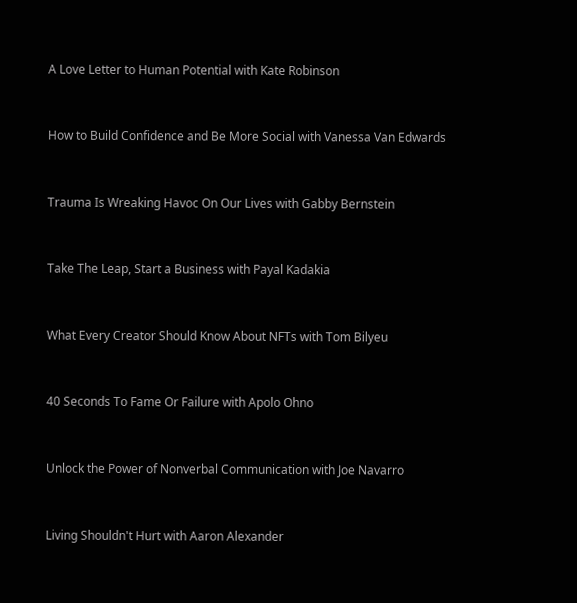A Love Letter to Human Potential with Kate Robinson


How to Build Confidence and Be More Social with Vanessa Van Edwards


Trauma Is Wreaking Havoc On Our Lives with Gabby Bernstein


Take The Leap, Start a Business with Payal Kadakia


What Every Creator Should Know About NFTs with Tom Bilyeu


40 Seconds To Fame Or Failure with Apolo Ohno


Unlock the Power of Nonverbal Communication with Joe Navarro


Living Shouldn't Hurt with Aaron Alexander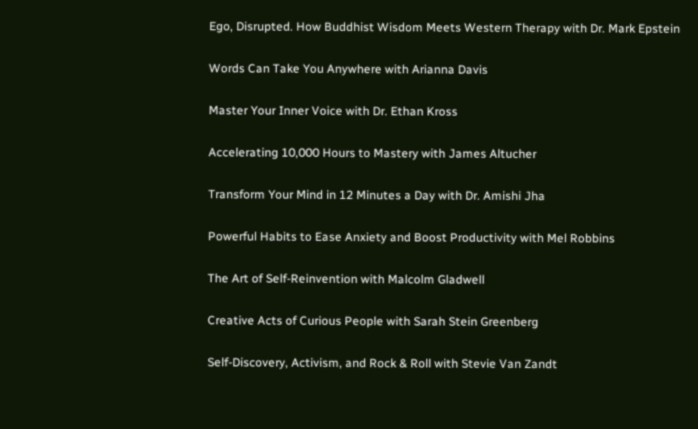Ego, Disrupted. How Buddhist Wisdom Meets Western Therapy with Dr. Mark Epstein


Words Can Take You Anywhere with Arianna Davis


Master Your Inner Voice with Dr. Ethan Kross


Accelerating 10,000 Hours to Mastery with James Altucher


Transform Your Mind in 12 Minutes a Day with Dr. Amishi Jha


Powerful Habits to Ease Anxiety and Boost Productivity with Mel Robbins


The Art of Self-Reinvention with Malcolm Gladwell


Creative Acts of Curious People with Sarah Stein Greenberg


Self-Discovery, Activism, and Rock & Roll with Stevie Van Zandt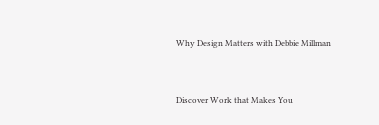Why Design Matters with Debbie Millman


Discover Work that Makes You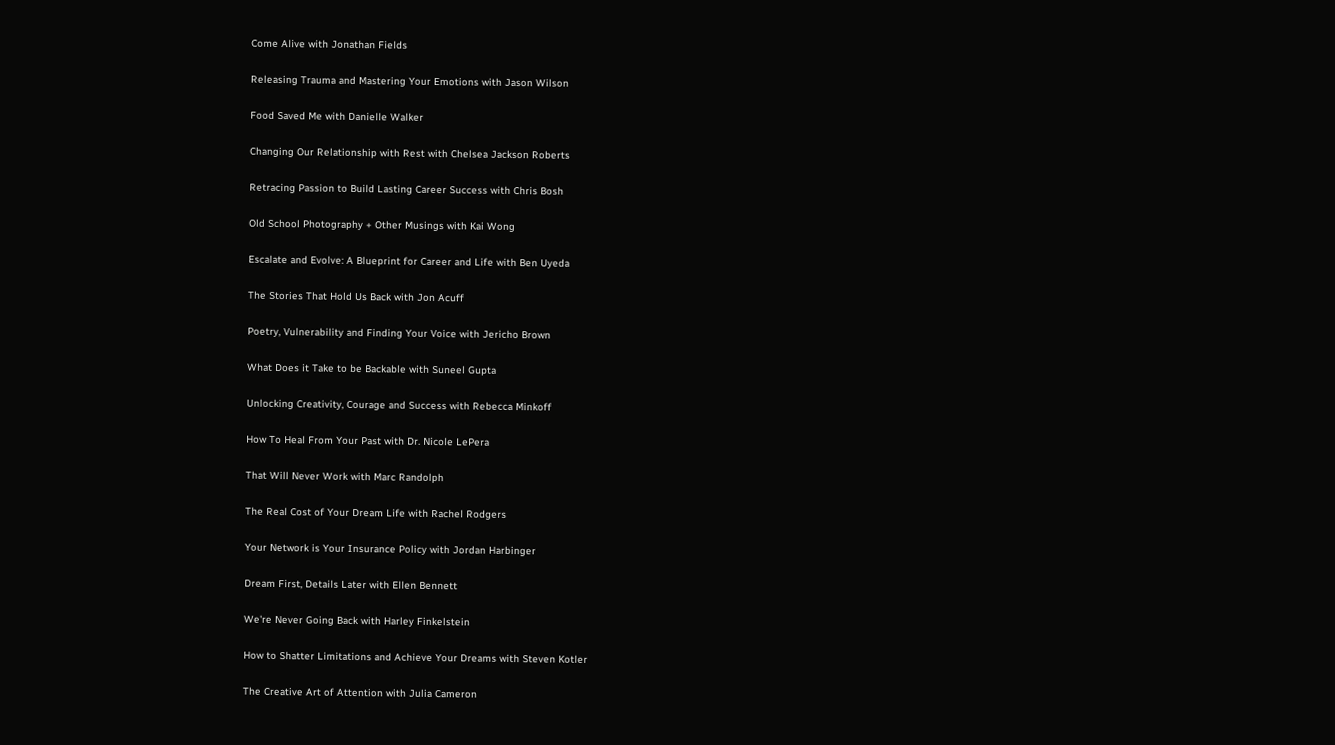Come Alive with Jonathan Fields


Releasing Trauma and Mastering Your Emotions with Jason Wilson


Food Saved Me with Danielle Walker


Changing Our Relationship with Rest with Chelsea Jackson Roberts


Retracing Passion to Build Lasting Career Success with Chris Bosh


Old School Photography + Other Musings with Kai Wong


Escalate and Evolve: A Blueprint for Career and Life with Ben Uyeda


The Stories That Hold Us Back with Jon Acuff


Poetry, Vulnerability and Finding Your Voice with Jericho Brown


What Does it Take to be Backable with Suneel Gupta


Unlocking Creativity, Courage and Success with Rebecca Minkoff


How To Heal From Your Past with Dr. Nicole LePera


That Will Never Work with Marc Randolph


The Real Cost of Your Dream Life with Rachel Rodgers


Your Network is Your Insurance Policy with Jordan Harbinger


Dream First, Details Later with Ellen Bennett


We're Never Going Back with Harley Finkelstein


How to Shatter Limitations and Achieve Your Dreams with Steven Kotler


The Creative Art of Attention with Julia Cameron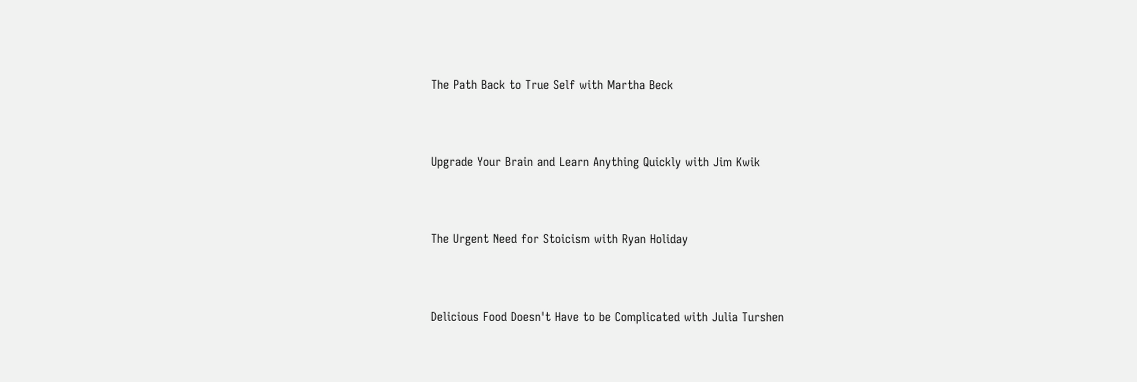The Path Back to True Self with Martha Beck


Upgrade Your Brain and Learn Anything Quickly with Jim Kwik


The Urgent Need for Stoicism with Ryan Holiday


Delicious Food Doesn't Have to be Complicated with Julia Turshen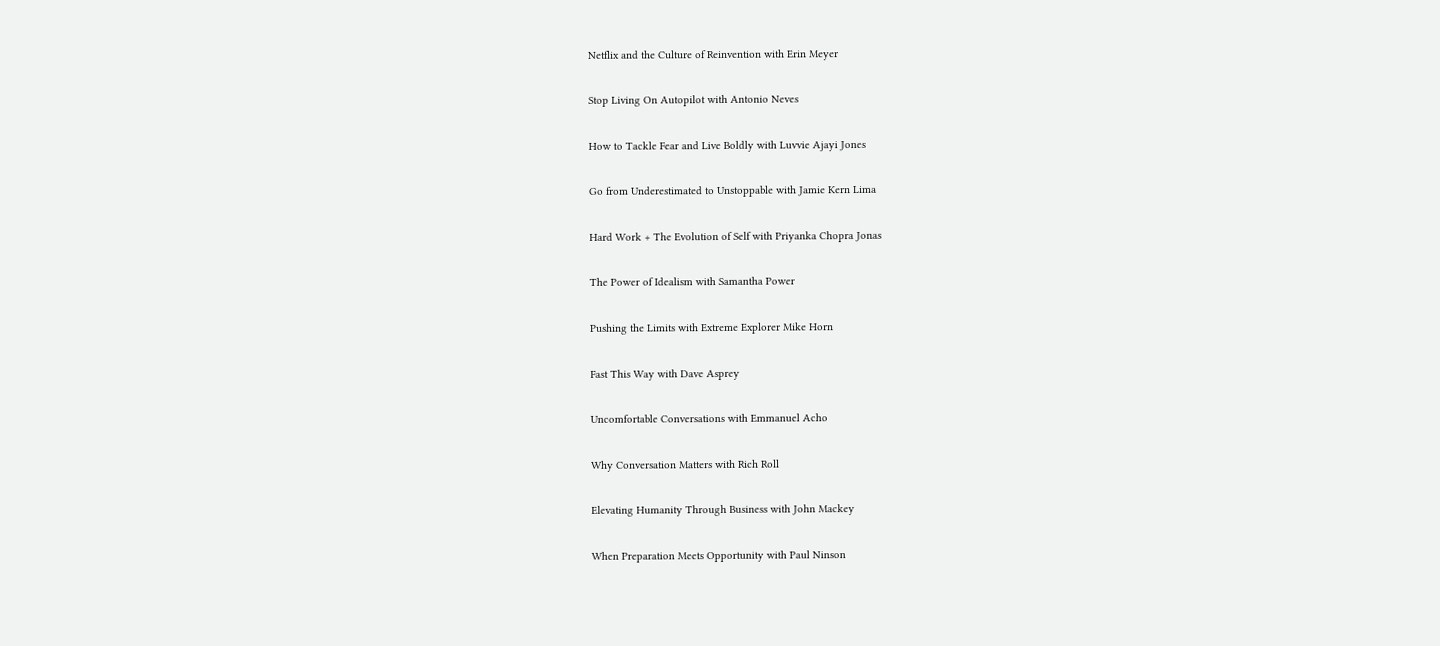Netflix and the Culture of Reinvention with Erin Meyer


Stop Living On Autopilot with Antonio Neves


How to Tackle Fear and Live Boldly with Luvvie Ajayi Jones


Go from Underestimated to Unstoppable with Jamie Kern Lima


Hard Work + The Evolution of Self with Priyanka Chopra Jonas


The Power of Idealism with Samantha Power


Pushing the Limits with Extreme Explorer Mike Horn


Fast This Way with Dave Asprey


Uncomfortable Conversations with Emmanuel Acho


Why Conversation Matters with Rich Roll


Elevating Humanity Through Business with John Mackey


When Preparation Meets Opportunity with Paul Ninson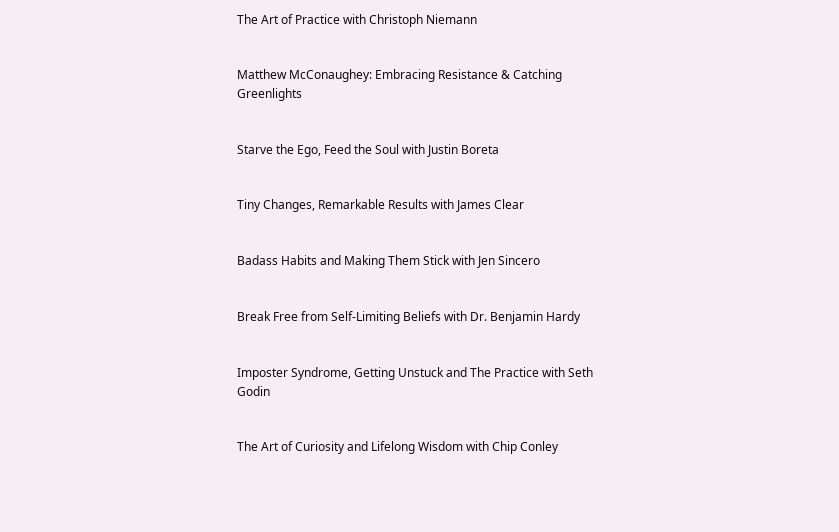The Art of Practice with Christoph Niemann


Matthew McConaughey: Embracing Resistance & Catching Greenlights


Starve the Ego, Feed the Soul with Justin Boreta


Tiny Changes, Remarkable Results with James Clear


Badass Habits and Making Them Stick with Jen Sincero


Break Free from Self-Limiting Beliefs with Dr. Benjamin Hardy


Imposter Syndrome, Getting Unstuck and The Practice with Seth Godin


The Art of Curiosity and Lifelong Wisdom with Chip Conley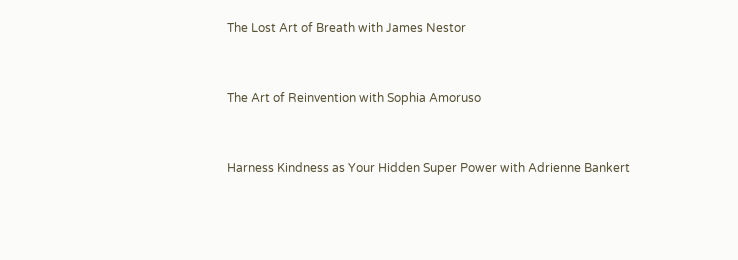The Lost Art of Breath with James Nestor


The Art of Reinvention with Sophia Amoruso


Harness Kindness as Your Hidden Super Power with Adrienne Bankert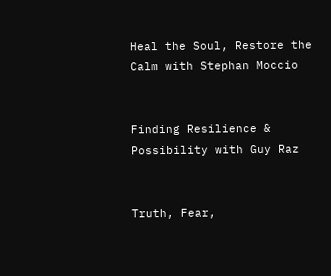Heal the Soul, Restore the Calm with Stephan Moccio


Finding Resilience & Possibility with Guy Raz


Truth, Fear,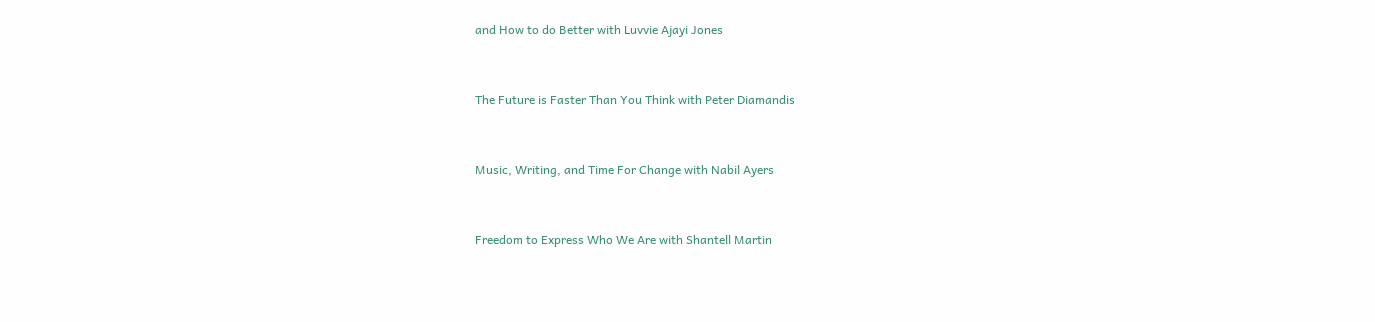and How to do Better with Luvvie Ajayi Jones


The Future is Faster Than You Think with Peter Diamandis


Music, Writing, and Time For Change with Nabil Ayers


Freedom to Express Who We Are with Shantell Martin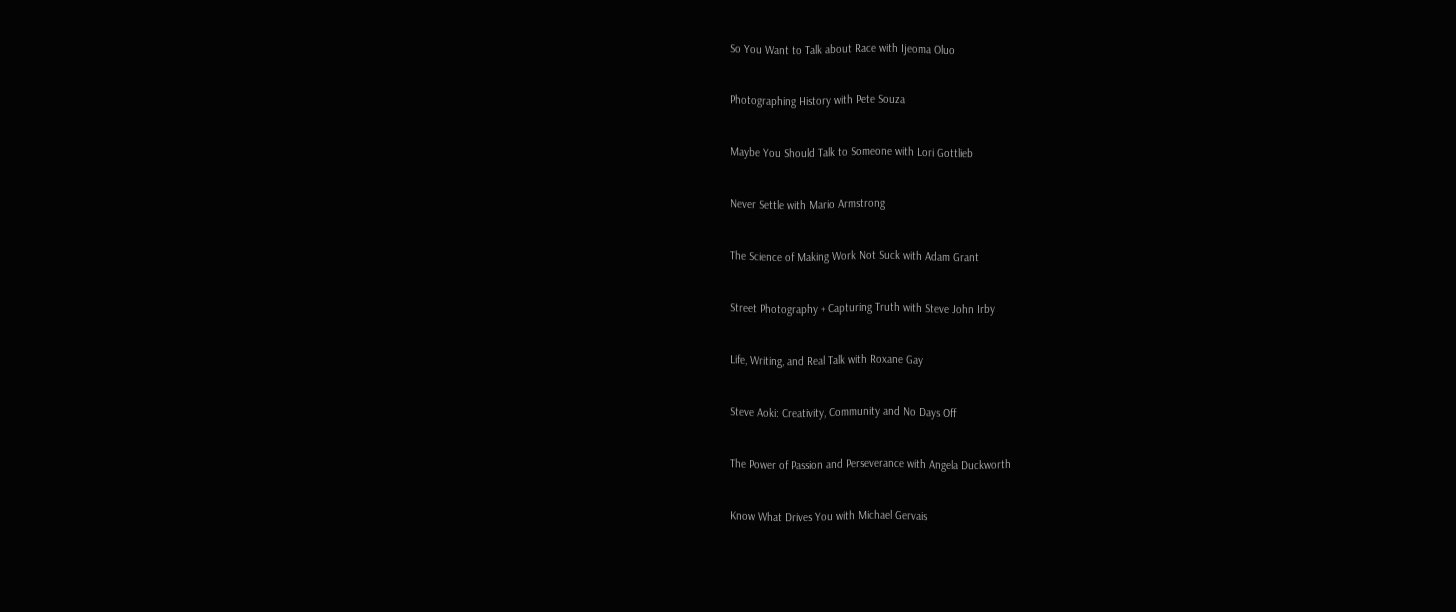So You Want to Talk about Race with Ijeoma Oluo


Photographing History with Pete Souza


Maybe You Should Talk to Someone with Lori Gottlieb


Never Settle with Mario Armstrong


The Science of Making Work Not Suck with Adam Grant


Street Photography + Capturing Truth with Steve John Irby


Life, Writing, and Real Talk with Roxane Gay


Steve Aoki: Creativity, Community and No Days Off


The Power of Passion and Perseverance with Angela Duckworth


Know What Drives You with Michael Gervais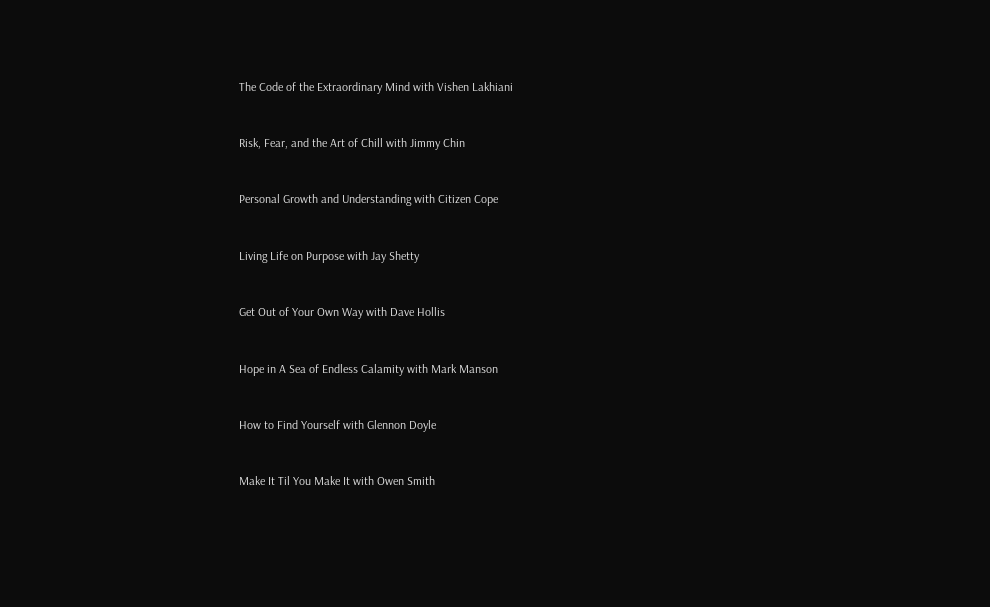The Code of the Extraordinary Mind with Vishen Lakhiani


Risk, Fear, and the Art of Chill with Jimmy Chin


Personal Growth and Understanding with Citizen Cope


Living Life on Purpose with Jay Shetty


Get Out of Your Own Way with Dave Hollis


Hope in A Sea of Endless Calamity with Mark Manson


How to Find Yourself with Glennon Doyle


Make It Til You Make It with Owen Smith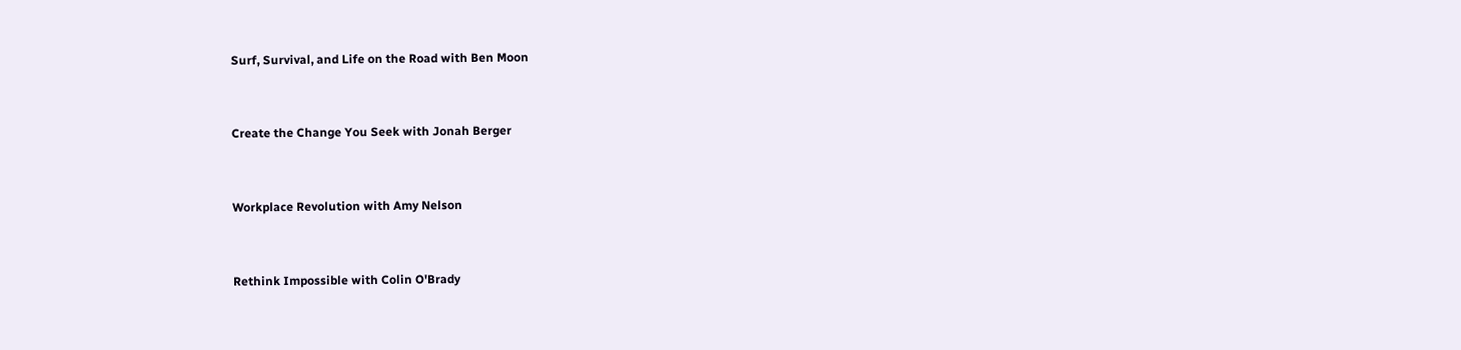Surf, Survival, and Life on the Road with Ben Moon


Create the Change You Seek with Jonah Berger


Workplace Revolution with Amy Nelson


Rethink Impossible with Colin O'Brady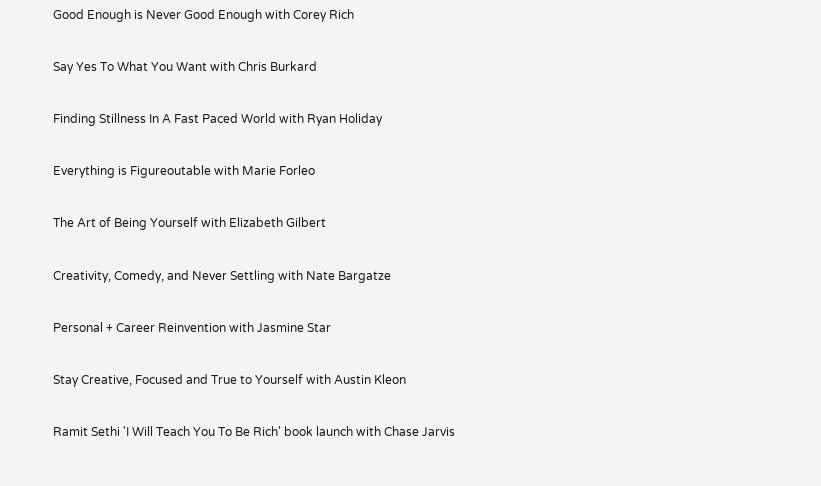Good Enough is Never Good Enough with Corey Rich


Say Yes To What You Want with Chris Burkard


Finding Stillness In A Fast Paced World with Ryan Holiday


Everything is Figureoutable with Marie Forleo


The Art of Being Yourself with Elizabeth Gilbert


Creativity, Comedy, and Never Settling with Nate Bargatze


Personal + Career Reinvention with Jasmine Star


Stay Creative, Focused and True to Yourself with Austin Kleon


Ramit Sethi 'I Will Teach You To Be Rich' book launch with Chase Jarvis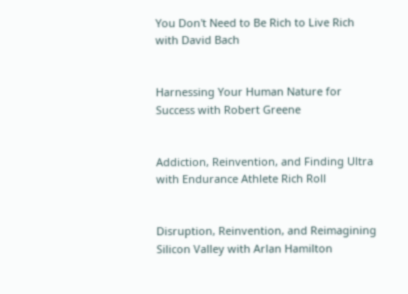You Don't Need to Be Rich to Live Rich with David Bach


Harnessing Your Human Nature for Success with Robert Greene


Addiction, Reinvention, and Finding Ultra with Endurance Athlete Rich Roll


Disruption, Reinvention, and Reimagining Silicon Valley with Arlan Hamilton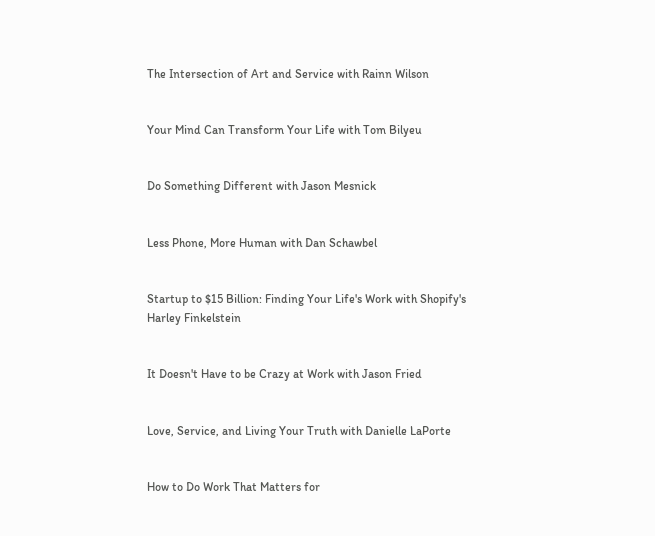The Intersection of Art and Service with Rainn Wilson


Your Mind Can Transform Your Life with Tom Bilyeu


Do Something Different with Jason Mesnick


Less Phone, More Human with Dan Schawbel


Startup to $15 Billion: Finding Your Life's Work with Shopify's Harley Finkelstein


It Doesn't Have to be Crazy at Work with Jason Fried


Love, Service, and Living Your Truth with Danielle LaPorte


How to Do Work That Matters for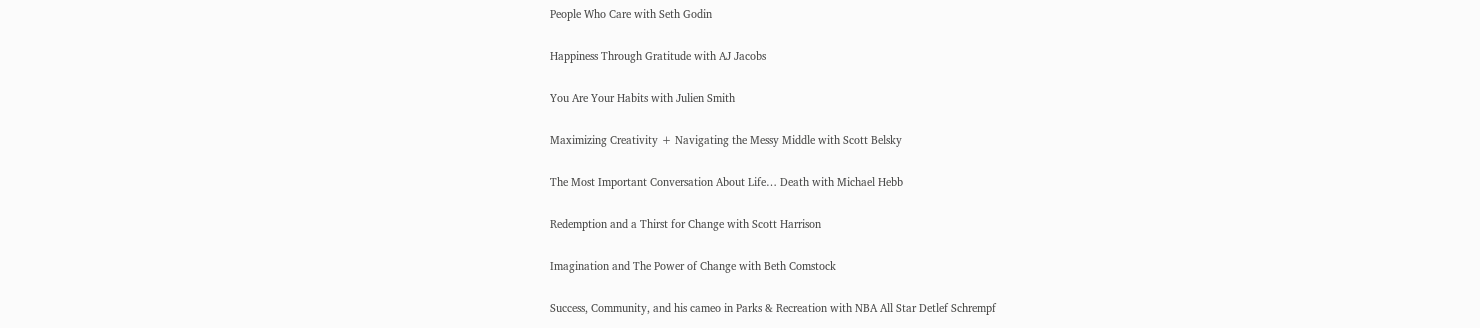People Who Care with Seth Godin


Happiness Through Gratitude with AJ Jacobs


You Are Your Habits with Julien Smith


Maximizing Creativity + Navigating the Messy Middle with Scott Belsky


The Most Important Conversation About Life… Death with Michael Hebb


Redemption and a Thirst for Change with Scott Harrison


Imagination and The Power of Change with Beth Comstock


Success, Community, and his cameo in Parks & Recreation with NBA All Star Detlef Schrempf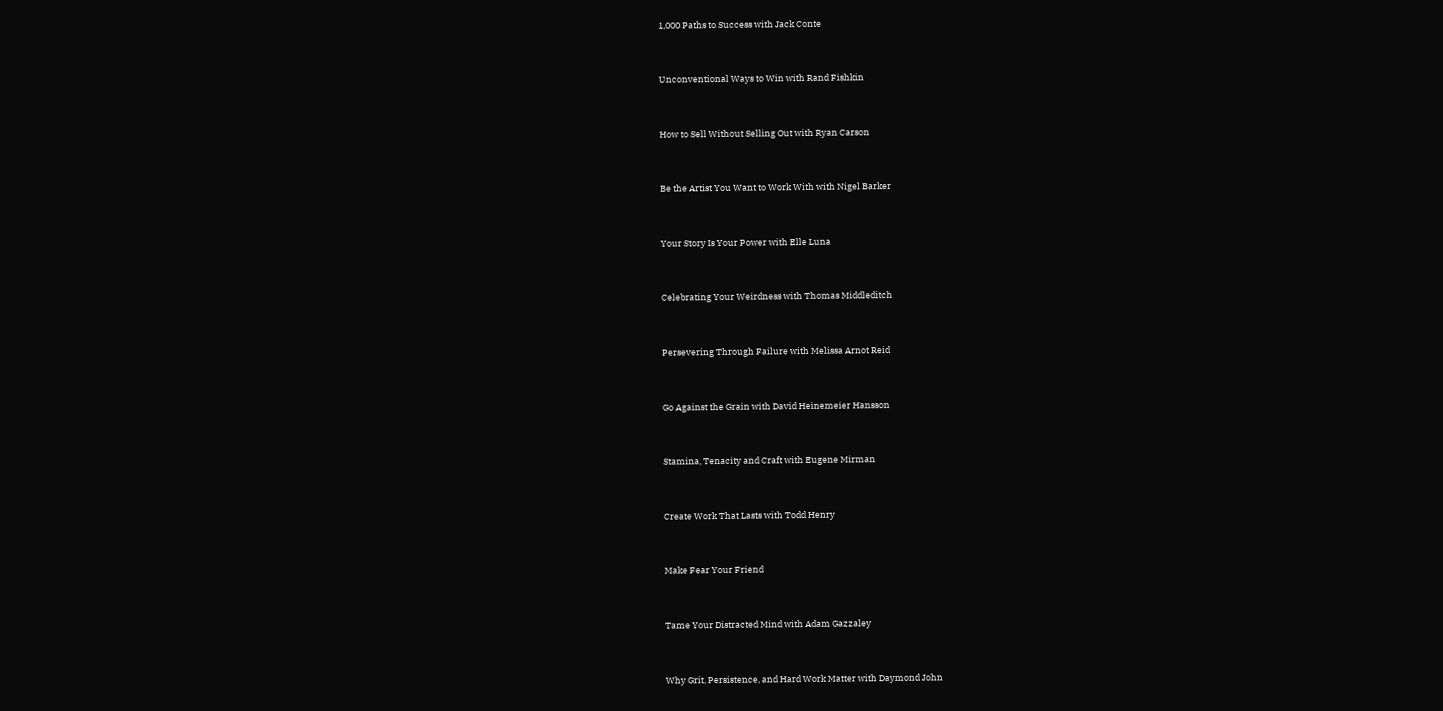1,000 Paths to Success with Jack Conte


Unconventional Ways to Win with Rand Fishkin


How to Sell Without Selling Out with Ryan Carson


Be the Artist You Want to Work With with Nigel Barker


Your Story Is Your Power with Elle Luna


Celebrating Your Weirdness with Thomas Middleditch


Persevering Through Failure with Melissa Arnot Reid


Go Against the Grain with David Heinemeier Hansson


Stamina, Tenacity and Craft with Eugene Mirman


Create Work That Lasts with Todd Henry


Make Fear Your Friend


Tame Your Distracted Mind with Adam Gazzaley


Why Grit, Persistence, and Hard Work Matter with Daymond John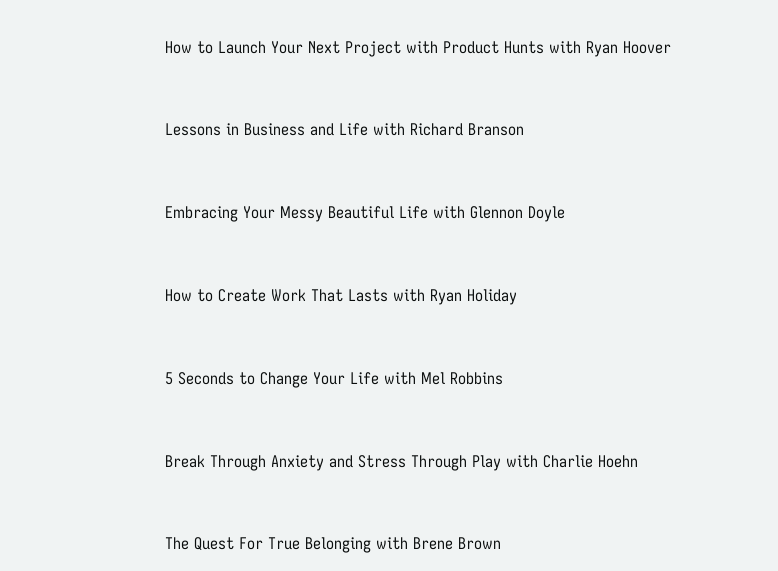How to Launch Your Next Project with Product Hunts with Ryan Hoover


Lessons in Business and Life with Richard Branson


Embracing Your Messy Beautiful Life with Glennon Doyle


How to Create Work That Lasts with Ryan Holiday


5 Seconds to Change Your Life with Mel Robbins


Break Through Anxiety and Stress Through Play with Charlie Hoehn


The Quest For True Belonging with Brene Brown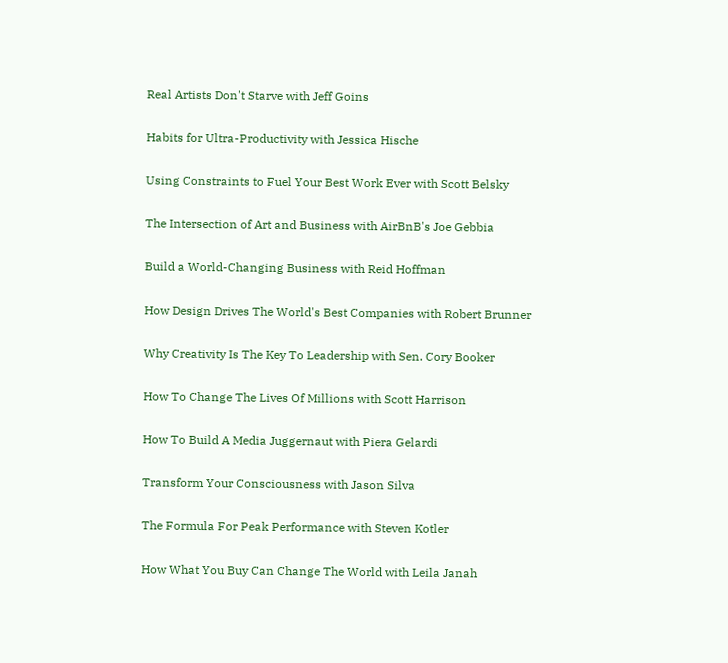Real Artists Don't Starve with Jeff Goins


Habits for Ultra-Productivity with Jessica Hische


Using Constraints to Fuel Your Best Work Ever with Scott Belsky


The Intersection of Art and Business with AirBnB's Joe Gebbia


Build a World-Changing Business with Reid Hoffman


How Design Drives The World's Best Companies with Robert Brunner


Why Creativity Is The Key To Leadership with Sen. Cory Booker


How To Change The Lives Of Millions with Scott Harrison


How To Build A Media Juggernaut with Piera Gelardi


Transform Your Consciousness with Jason Silva


The Formula For Peak Performance with Steven Kotler


How What You Buy Can Change The World with Leila Janah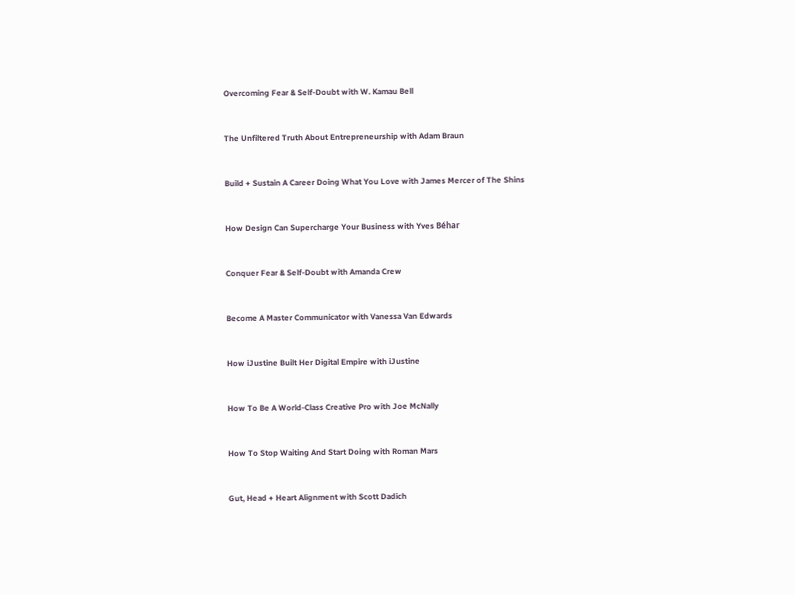Overcoming Fear & Self-Doubt with W. Kamau Bell


The Unfiltered Truth About Entrepreneurship with Adam Braun


Build + Sustain A Career Doing What You Love with James Mercer of The Shins


How Design Can Supercharge Your Business with Yves Béhar


Conquer Fear & Self-Doubt with Amanda Crew


Become A Master Communicator with Vanessa Van Edwards


How iJustine Built Her Digital Empire with iJustine


How To Be A World-Class Creative Pro with Joe McNally


How To Stop Waiting And Start Doing with Roman Mars


Gut, Head + Heart Alignment with Scott Dadich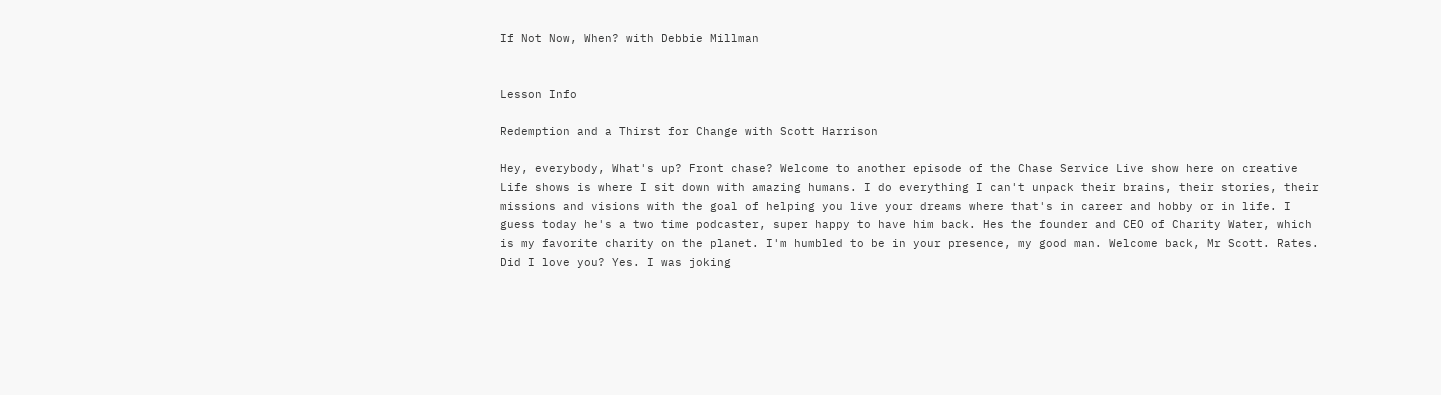If Not Now, When? with Debbie Millman


Lesson Info

Redemption and a Thirst for Change with Scott Harrison

Hey, everybody, What's up? Front chase? Welcome to another episode of the Chase Service Live show here on creative Life shows is where I sit down with amazing humans. I do everything I can't unpack their brains, their stories, their missions and visions with the goal of helping you live your dreams where that's in career and hobby or in life. I guess today he's a two time podcaster, super happy to have him back. Hes the founder and CEO of Charity Water, which is my favorite charity on the planet. I'm humbled to be in your presence, my good man. Welcome back, Mr Scott. Rates. Did I love you? Yes. I was joking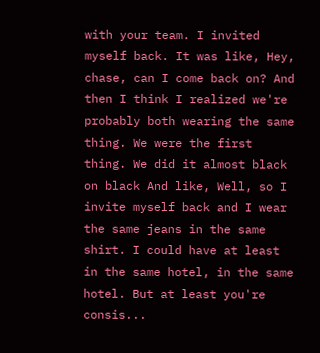with your team. I invited myself back. It was like, Hey, chase, can I come back on? And then I think I realized we're probably both wearing the same thing. We were the first thing. We did it almost black on black And like, Well, so I invite myself back and I wear the same jeans in the same shirt. I could have at least in the same hotel, in the same hotel. But at least you're consis...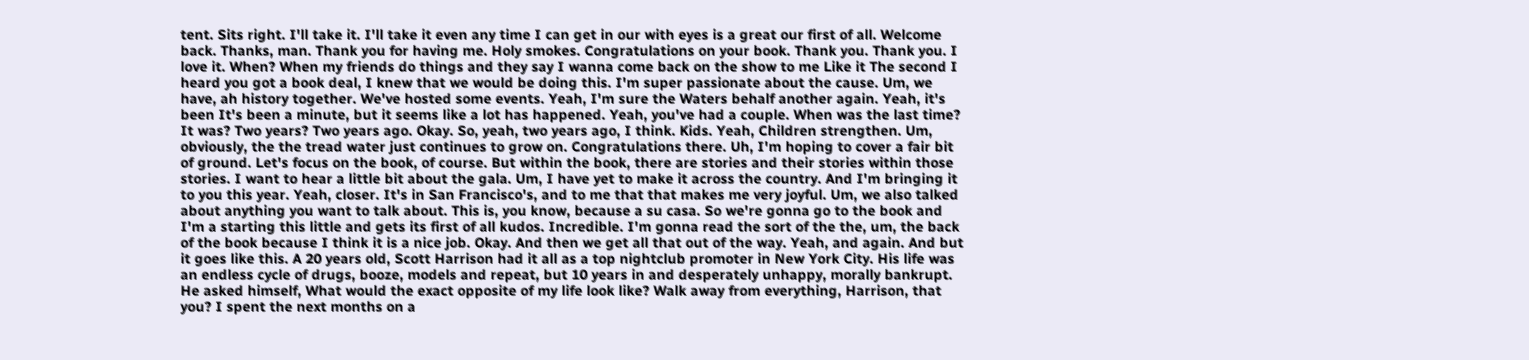tent. Sits right. I'll take it. I'll take it even any time I can get in our with eyes is a great our first of all. Welcome back. Thanks, man. Thank you for having me. Holy smokes. Congratulations on your book. Thank you. Thank you. I love it. When? When my friends do things and they say I wanna come back on the show to me Like it The second I heard you got a book deal, I knew that we would be doing this. I'm super passionate about the cause. Um, we have, ah history together. We've hosted some events. Yeah, I'm sure the Waters behalf another again. Yeah, it's been It's been a minute, but it seems like a lot has happened. Yeah, you've had a couple. When was the last time? It was? Two years? Two years ago. Okay. So, yeah, two years ago, I think. Kids. Yeah, Children strengthen. Um, obviously, the the tread water just continues to grow on. Congratulations there. Uh, I'm hoping to cover a fair bit of ground. Let's focus on the book, of course. But within the book, there are stories and their stories within those stories. I want to hear a little bit about the gala. Um, I have yet to make it across the country. And I'm bringing it to you this year. Yeah, closer. It's in San Francisco's, and to me that that makes me very joyful. Um, we also talked about anything you want to talk about. This is, you know, because a su casa. So we're gonna go to the book and I'm a starting this little and gets its first of all kudos. Incredible. I'm gonna read the sort of the the, um, the back of the book because I think it is a nice job. Okay. And then we get all that out of the way. Yeah, and again. And but it goes like this. A 20 years old, Scott Harrison had it all as a top nightclub promoter in New York City. His life was an endless cycle of drugs, booze, models and repeat, but 10 years in and desperately unhappy, morally bankrupt. He asked himself, What would the exact opposite of my life look like? Walk away from everything, Harrison, that you? I spent the next months on a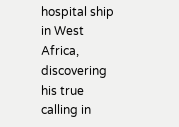hospital ship in West Africa, discovering his true calling in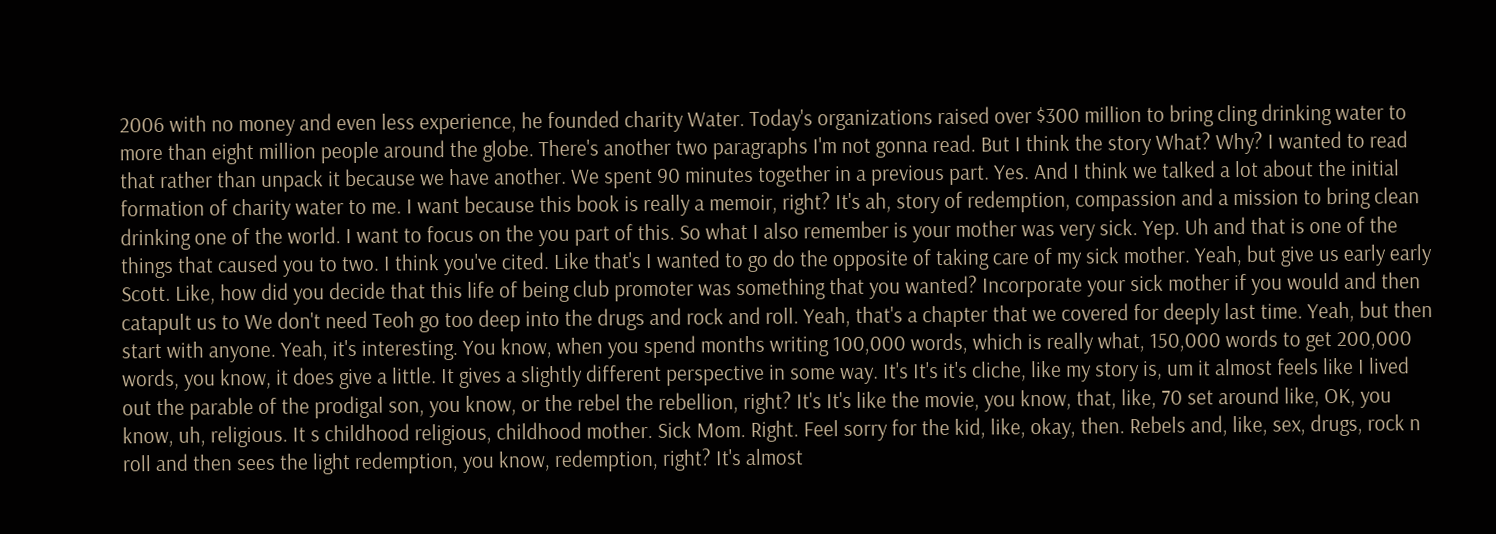2006 with no money and even less experience, he founded charity Water. Today's organizations raised over $300 million to bring cling drinking water to more than eight million people around the globe. There's another two paragraphs I'm not gonna read. But I think the story What? Why? I wanted to read that rather than unpack it because we have another. We spent 90 minutes together in a previous part. Yes. And I think we talked a lot about the initial formation of charity water to me. I want because this book is really a memoir, right? It's ah, story of redemption, compassion and a mission to bring clean drinking one of the world. I want to focus on the you part of this. So what I also remember is your mother was very sick. Yep. Uh and that is one of the things that caused you to two. I think you've cited. Like that's I wanted to go do the opposite of taking care of my sick mother. Yeah, but give us early early Scott. Like, how did you decide that this life of being club promoter was something that you wanted? Incorporate your sick mother if you would and then catapult us to We don't need Teoh go too deep into the drugs and rock and roll. Yeah, that's a chapter that we covered for deeply last time. Yeah, but then start with anyone. Yeah, it's interesting. You know, when you spend months writing 100,000 words, which is really what, 150,000 words to get 200,000 words, you know, it does give a little. It gives a slightly different perspective in some way. It's It's it's cliche, like my story is, um it almost feels like I lived out the parable of the prodigal son, you know, or the rebel the rebellion, right? It's It's like the movie, you know, that, like, 70 set around like, OK, you know, uh, religious. It s childhood religious, childhood mother. Sick Mom. Right. Feel sorry for the kid, like, okay, then. Rebels and, like, sex, drugs, rock n roll and then sees the light redemption, you know, redemption, right? It's almost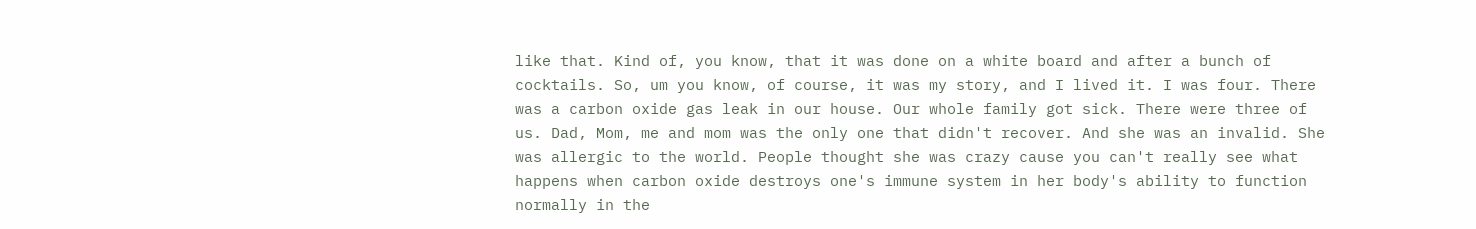like that. Kind of, you know, that it was done on a white board and after a bunch of cocktails. So, um you know, of course, it was my story, and I lived it. I was four. There was a carbon oxide gas leak in our house. Our whole family got sick. There were three of us. Dad, Mom, me and mom was the only one that didn't recover. And she was an invalid. She was allergic to the world. People thought she was crazy cause you can't really see what happens when carbon oxide destroys one's immune system in her body's ability to function normally in the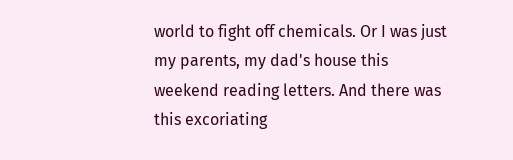world to fight off chemicals. Or I was just my parents, my dad's house this weekend reading letters. And there was this excoriating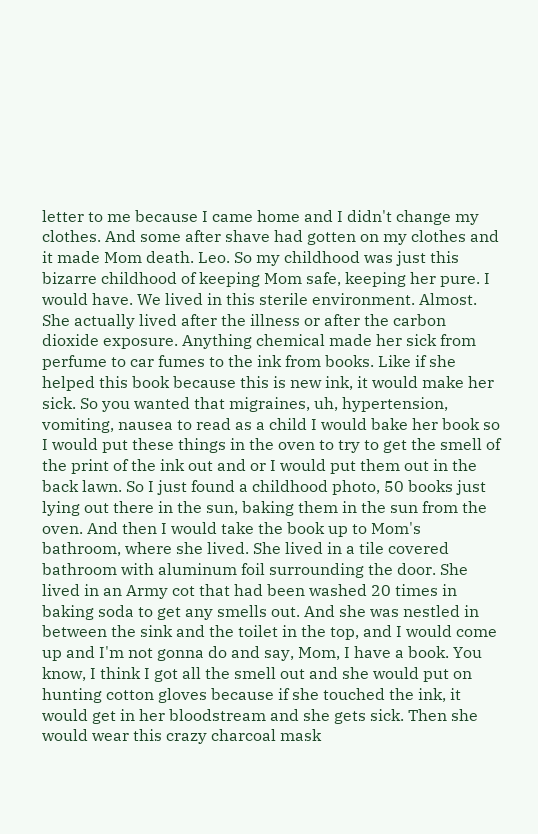letter to me because I came home and I didn't change my clothes. And some after shave had gotten on my clothes and it made Mom death. Leo. So my childhood was just this bizarre childhood of keeping Mom safe, keeping her pure. I would have. We lived in this sterile environment. Almost. She actually lived after the illness or after the carbon dioxide exposure. Anything chemical made her sick from perfume to car fumes to the ink from books. Like if she helped this book because this is new ink, it would make her sick. So you wanted that migraines, uh, hypertension, vomiting, nausea to read as a child I would bake her book so I would put these things in the oven to try to get the smell of the print of the ink out and or I would put them out in the back lawn. So I just found a childhood photo, 50 books just lying out there in the sun, baking them in the sun from the oven. And then I would take the book up to Mom's bathroom, where she lived. She lived in a tile covered bathroom with aluminum foil surrounding the door. She lived in an Army cot that had been washed 20 times in baking soda to get any smells out. And she was nestled in between the sink and the toilet in the top, and I would come up and I'm not gonna do and say, Mom, I have a book. You know, I think I got all the smell out and she would put on hunting cotton gloves because if she touched the ink, it would get in her bloodstream and she gets sick. Then she would wear this crazy charcoal mask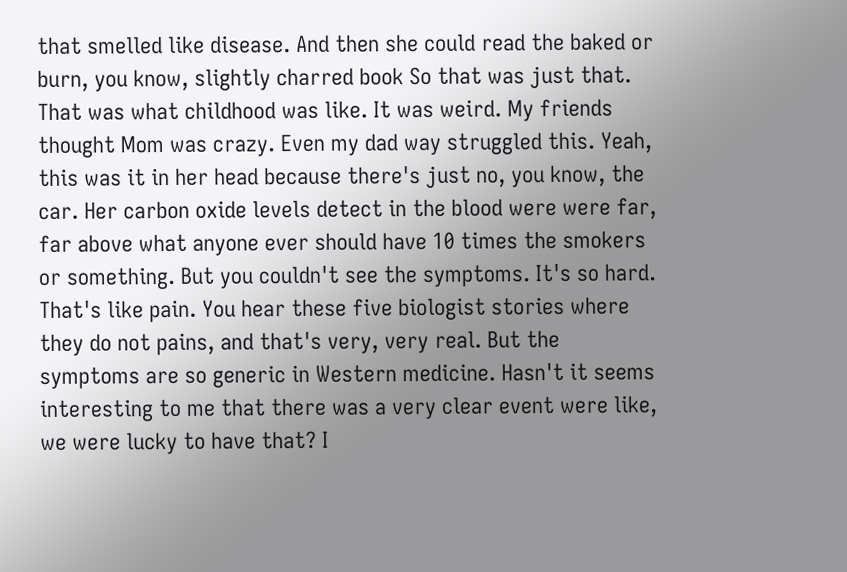that smelled like disease. And then she could read the baked or burn, you know, slightly charred book So that was just that. That was what childhood was like. It was weird. My friends thought Mom was crazy. Even my dad way struggled this. Yeah, this was it in her head because there's just no, you know, the car. Her carbon oxide levels detect in the blood were were far, far above what anyone ever should have 10 times the smokers or something. But you couldn't see the symptoms. It's so hard. That's like pain. You hear these five biologist stories where they do not pains, and that's very, very real. But the symptoms are so generic in Western medicine. Hasn't it seems interesting to me that there was a very clear event were like, we were lucky to have that? I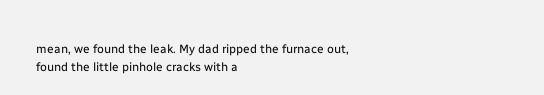mean, we found the leak. My dad ripped the furnace out, found the little pinhole cracks with a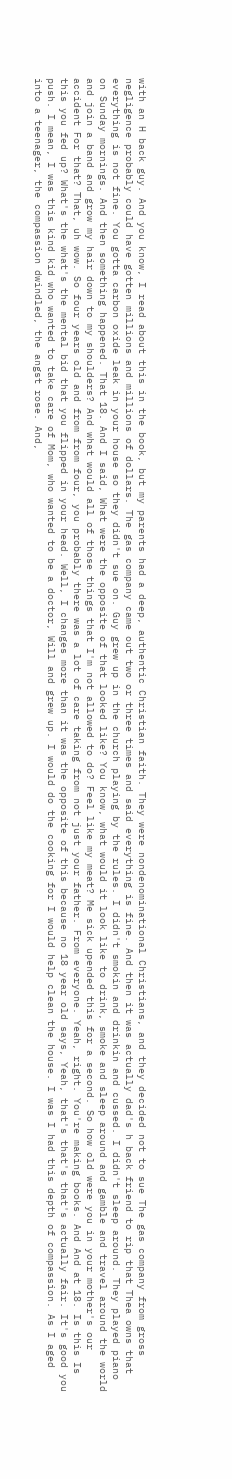with an H back guy. And you know, I read about this in the book, but my parents had a deep, authentic Christian faith. They were nondenominational Christians, and they decided not to sue The gas company from gross negligence probably could have gotten millions and millions of dollars. The gas company came out two or three times and said everything is fine. And then it was actually dad's h back friend to rip that Thea owns that everything is not fine. You gotta carbon oxide leak in your house so they didn't sue on. Guy grew up in the church playing by the rules. I didn't smokin and drinkin and cussed. I didn't sleep around. They played piano on Sunday mornings. And then something happened. That 18. And I said, What were the opposite of that looked like? You know, what would it look like to drink, smoke and sleep around and gamble and travel around the world and join a band and grow my hair down to my shoulders? And what would all of those things that I'm not allowed to do? Feel like my meat? Me sick upended this for a second. So how old were you in your mother's our accident For that? That, uh wow. So four years old and from from four, you probably there was a lot of care taking from not just your father. From everyone. Yeah, right. You're making books. And And at 18. Is this Is this you fed up? What's the what's the mental bid that you flipped in your head. Well, I changes more than it was the opposite of this because no 18 year old says, Yeah, that's that's that's actually fair. It's good you push. I mean, I was this kind kid who wanted to take care of Mom, who wanted to be a doctor, Will and grew up. I would do the cooking for I would help clean the house. I was I had this depth of compassion. As I aged into a teenager, the compassion dwindled, the angst rose. And,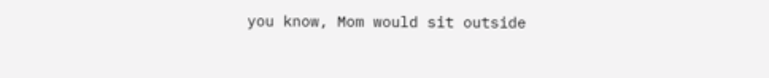you know, Mom would sit outside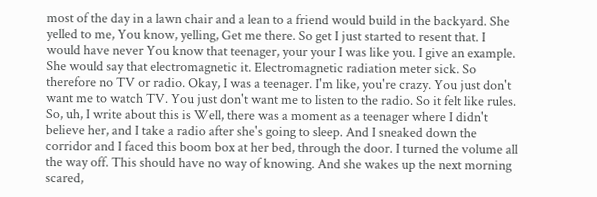most of the day in a lawn chair and a lean to a friend would build in the backyard. She yelled to me, You know, yelling, Get me there. So get I just started to resent that. I would have never You know that teenager, your your I was like you. I give an example. She would say that electromagnetic it. Electromagnetic radiation meter sick. So therefore no TV or radio. Okay, I was a teenager. I'm like, you're crazy. You just don't want me to watch TV. You just don't want me to listen to the radio. So it felt like rules. So, uh, I write about this is Well, there was a moment as a teenager where I didn't believe her, and I take a radio after she's going to sleep. And I sneaked down the corridor and I faced this boom box at her bed, through the door. I turned the volume all the way off. This should have no way of knowing. And she wakes up the next morning scared,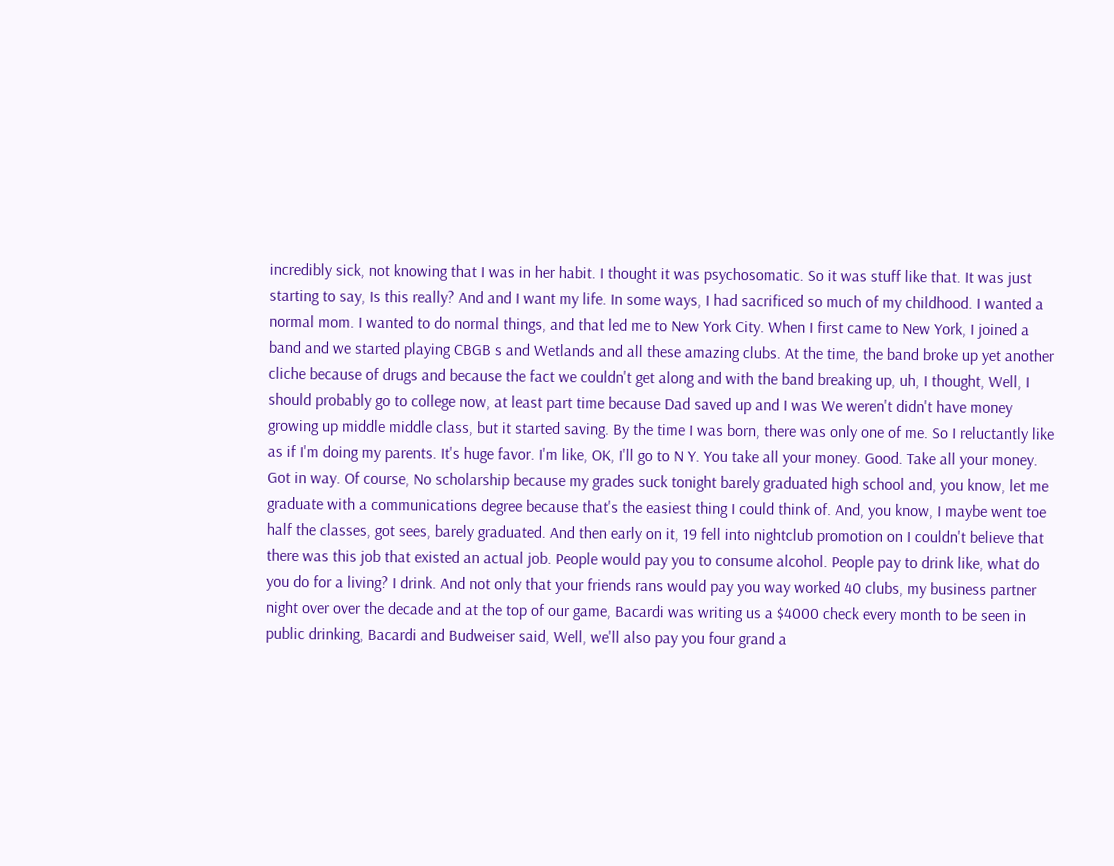incredibly sick, not knowing that I was in her habit. I thought it was psychosomatic. So it was stuff like that. It was just starting to say, Is this really? And and I want my life. In some ways, I had sacrificed so much of my childhood. I wanted a normal mom. I wanted to do normal things, and that led me to New York City. When I first came to New York, I joined a band and we started playing CBGB s and Wetlands and all these amazing clubs. At the time, the band broke up yet another cliche because of drugs and because the fact we couldn't get along and with the band breaking up, uh, I thought, Well, I should probably go to college now, at least part time because Dad saved up and I was We weren't didn't have money growing up middle middle class, but it started saving. By the time I was born, there was only one of me. So I reluctantly like as if I'm doing my parents. It's huge favor. I'm like, OK, I'll go to N Y. You take all your money. Good. Take all your money. Got in way. Of course, No scholarship because my grades suck tonight barely graduated high school and, you know, let me graduate with a communications degree because that's the easiest thing I could think of. And, you know, I maybe went toe half the classes, got sees, barely graduated. And then early on it, 19 fell into nightclub promotion on I couldn't believe that there was this job that existed an actual job. People would pay you to consume alcohol. People pay to drink like, what do you do for a living? I drink. And not only that your friends rans would pay you way worked 40 clubs, my business partner night over over the decade and at the top of our game, Bacardi was writing us a $4000 check every month to be seen in public drinking, Bacardi and Budweiser said, Well, we'll also pay you four grand a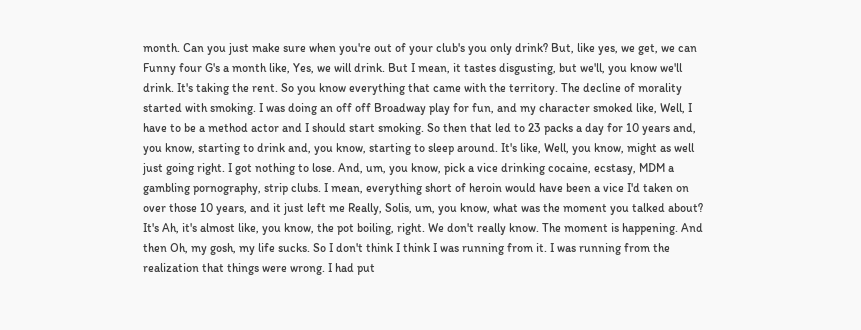month. Can you just make sure when you're out of your club's you only drink? But, like yes, we get, we can Funny four G's a month like, Yes, we will drink. But I mean, it tastes disgusting, but we'll, you know we'll drink. It's taking the rent. So you know everything that came with the territory. The decline of morality started with smoking. I was doing an off off Broadway play for fun, and my character smoked like, Well, I have to be a method actor and I should start smoking. So then that led to 23 packs a day for 10 years and, you know, starting to drink and, you know, starting to sleep around. It's like, Well, you know, might as well just going right. I got nothing to lose. And, um, you know, pick a vice drinking cocaine, ecstasy, MDM a gambling pornography, strip clubs. I mean, everything short of heroin would have been a vice I'd taken on over those 10 years, and it just left me Really, Solis, um, you know, what was the moment you talked about? It's Ah, it's almost like, you know, the pot boiling, right. We don't really know. The moment is happening. And then Oh, my gosh, my life sucks. So I don't think I think I was running from it. I was running from the realization that things were wrong. I had put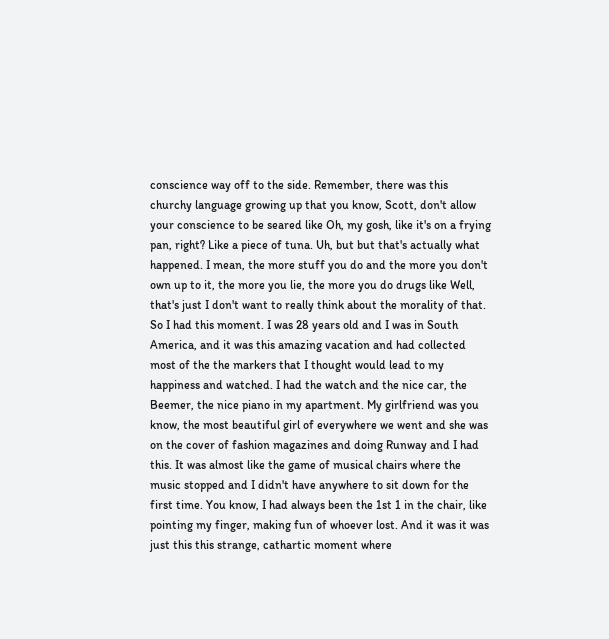conscience way off to the side. Remember, there was this churchy language growing up that you know, Scott, don't allow your conscience to be seared like Oh, my gosh, like it's on a frying pan, right? Like a piece of tuna. Uh, but but that's actually what happened. I mean, the more stuff you do and the more you don't own up to it, the more you lie, the more you do drugs like Well, that's just I don't want to really think about the morality of that. So I had this moment. I was 28 years old and I was in South America, and it was this amazing vacation and had collected most of the the markers that I thought would lead to my happiness and watched. I had the watch and the nice car, the Beemer, the nice piano in my apartment. My girlfriend was you know, the most beautiful girl of everywhere we went and she was on the cover of fashion magazines and doing Runway and I had this. It was almost like the game of musical chairs where the music stopped and I didn't have anywhere to sit down for the first time. You know, I had always been the 1st 1 in the chair, like pointing my finger, making fun of whoever lost. And it was it was just this this strange, cathartic moment where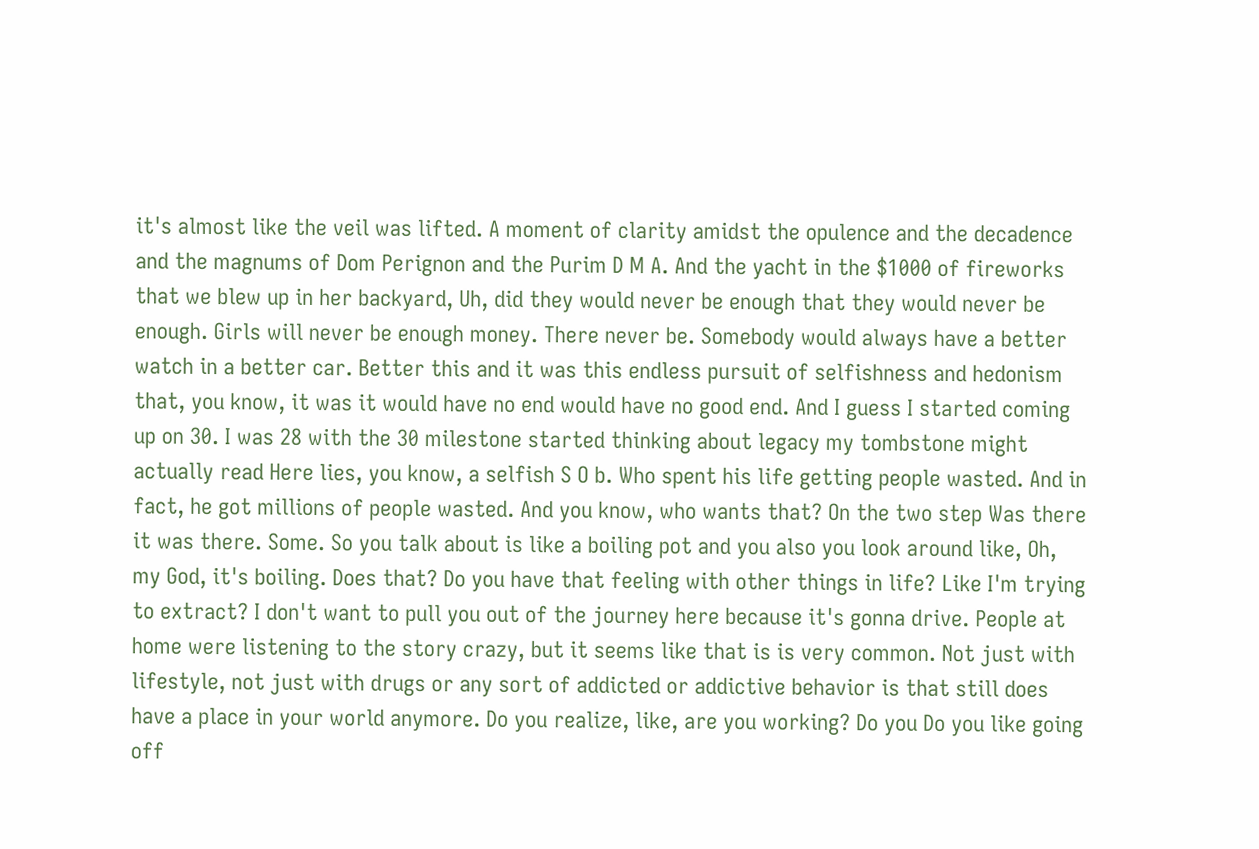it's almost like the veil was lifted. A moment of clarity amidst the opulence and the decadence and the magnums of Dom Perignon and the Purim D M A. And the yacht in the $1000 of fireworks that we blew up in her backyard, Uh, did they would never be enough that they would never be enough. Girls will never be enough money. There never be. Somebody would always have a better watch in a better car. Better this and it was this endless pursuit of selfishness and hedonism that, you know, it was it would have no end would have no good end. And I guess I started coming up on 30. I was 28 with the 30 milestone started thinking about legacy my tombstone might actually read Here lies, you know, a selfish S O b. Who spent his life getting people wasted. And in fact, he got millions of people wasted. And you know, who wants that? On the two step Was there it was there. Some. So you talk about is like a boiling pot and you also you look around like, Oh, my God, it's boiling. Does that? Do you have that feeling with other things in life? Like I'm trying to extract? I don't want to pull you out of the journey here because it's gonna drive. People at home were listening to the story crazy, but it seems like that is is very common. Not just with lifestyle, not just with drugs or any sort of addicted or addictive behavior is that still does have a place in your world anymore. Do you realize, like, are you working? Do you Do you like going off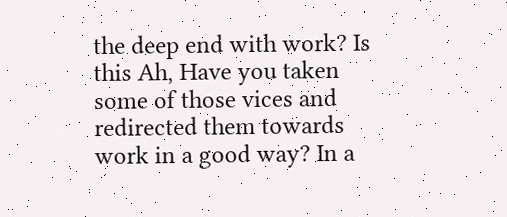the deep end with work? Is this Ah, Have you taken some of those vices and redirected them towards work in a good way? In a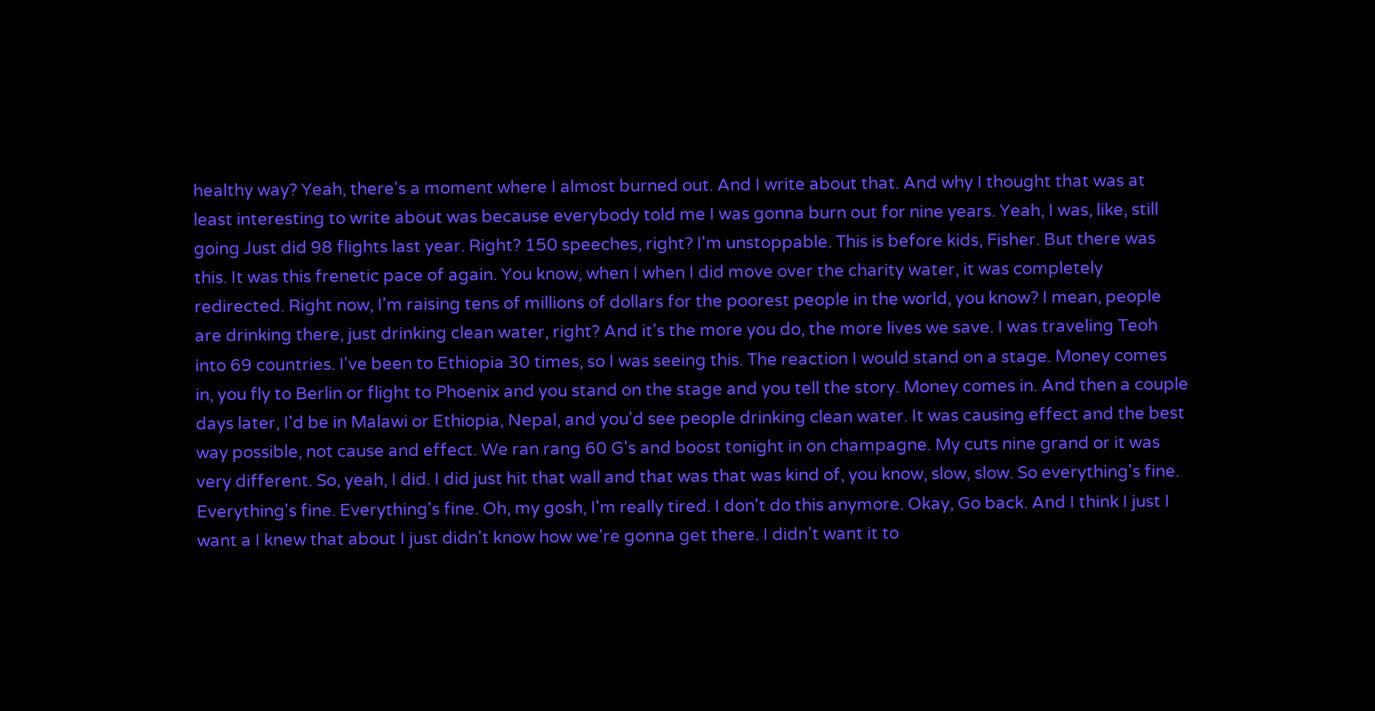healthy way? Yeah, there's a moment where I almost burned out. And I write about that. And why I thought that was at least interesting to write about was because everybody told me I was gonna burn out for nine years. Yeah, I was, like, still going Just did 98 flights last year. Right? 150 speeches, right? I'm unstoppable. This is before kids, Fisher. But there was this. It was this frenetic pace of again. You know, when I when I did move over the charity water, it was completely redirected. Right now, I'm raising tens of millions of dollars for the poorest people in the world, you know? I mean, people are drinking there, just drinking clean water, right? And it's the more you do, the more lives we save. I was traveling Teoh into 69 countries. I've been to Ethiopia 30 times, so I was seeing this. The reaction I would stand on a stage. Money comes in, you fly to Berlin or flight to Phoenix and you stand on the stage and you tell the story. Money comes in. And then a couple days later, I'd be in Malawi or Ethiopia, Nepal, and you'd see people drinking clean water. It was causing effect and the best way possible, not cause and effect. We ran rang 60 G's and boost tonight in on champagne. My cuts nine grand or it was very different. So, yeah, I did. I did just hit that wall and that was that was kind of, you know, slow, slow. So everything's fine. Everything's fine. Everything's fine. Oh, my gosh, I'm really tired. I don't do this anymore. Okay, Go back. And I think I just I want a I knew that about I just didn't know how we're gonna get there. I didn't want it to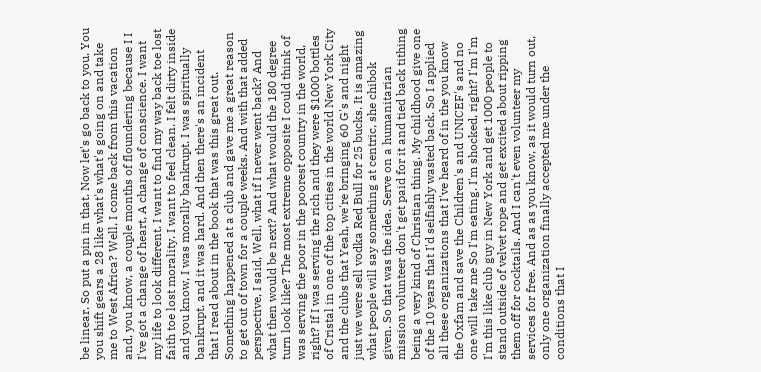be linear. So put a pin in that. Now let's go back to you. You you shift gears a 28 like what's what's going on and take me to West Africa? Well, I come back from this vacation and, you know, a couple months of floundering because I I I've got a change of heart, A change of conscience. I want my life to look different. I want to find my way back toe lost faith toe lost morality. I want to feel clean. I felt dirty inside and you know, I was morally bankrupt. I was spiritually bankrupt. and it was hard. And then there's an incident that I read about in the book that was this great out. Something happened at a club and gave me a great reason to get out of town for a couple weeks. And with that added perspective, I said, Well, what if I never went back? And what then would be next? And what would the 180 degree turn look like? The most extreme opposite I could think of was serving the poor in the poorest country in the world, right? If I was serving the rich and they were $1000 bottles of Cristal in one of the top cities in the world New York City and the clubs that Yeah, we're bringing 60 G's and night just we were sell vodka Red Bull for 25 bucks. It is amazing what people will say something at centric, she chibok given. So that was the idea. Serve on a humanitarian mission volunteer don't get paid for it and tied back tithing being a very kind of Christian thing. My childhood give one of the 10 years that I'd selfishly wasted back. So I applied all these organizations that I've heard of in the you know the Oxfam and save the Children's and UNICEF's and no one will take me So I'm eating. I'm shocked, right? I'm I'm I'm this like club guy in New York and get 1000 people to stand outside of velvet rope and get excited about ripping them off for cocktails. And I can't even volunteer my services for free. And as as you know, as it would turn out, only one organization finally accepted me under the conditions that I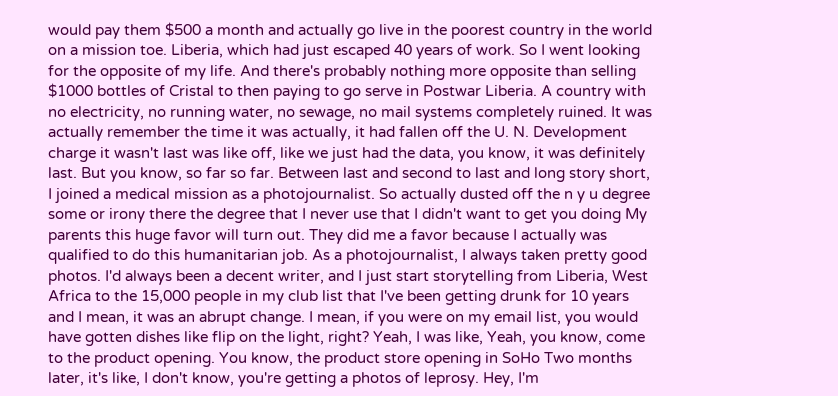would pay them $500 a month and actually go live in the poorest country in the world on a mission toe. Liberia, which had just escaped 40 years of work. So I went looking for the opposite of my life. And there's probably nothing more opposite than selling $1000 bottles of Cristal to then paying to go serve in Postwar Liberia. A country with no electricity, no running water, no sewage, no mail systems completely ruined. It was actually remember the time it was actually, it had fallen off the U. N. Development charge it wasn't last was like off, like we just had the data, you know, it was definitely last. But you know, so far so far. Between last and second to last and long story short, I joined a medical mission as a photojournalist. So actually dusted off the n y u degree some or irony there the degree that I never use that I didn't want to get you doing My parents this huge favor will turn out. They did me a favor because I actually was qualified to do this humanitarian job. As a photojournalist, I always taken pretty good photos. I'd always been a decent writer, and I just start storytelling from Liberia, West Africa to the 15,000 people in my club list that I've been getting drunk for 10 years and I mean, it was an abrupt change. I mean, if you were on my email list, you would have gotten dishes like flip on the light, right? Yeah, I was like, Yeah, you know, come to the product opening. You know, the product store opening in SoHo Two months later, it's like, I don't know, you're getting a photos of leprosy. Hey, I'm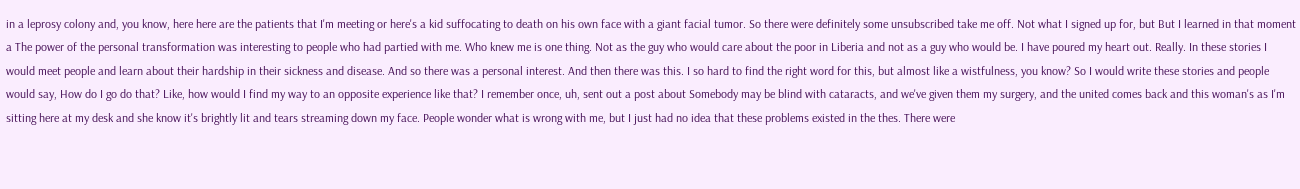in a leprosy colony and, you know, here here are the patients that I'm meeting or here's a kid suffocating to death on his own face with a giant facial tumor. So there were definitely some unsubscribed take me off. Not what I signed up for, but But I learned in that moment a The power of the personal transformation was interesting to people who had partied with me. Who knew me is one thing. Not as the guy who would care about the poor in Liberia and not as a guy who would be. I have poured my heart out. Really. In these stories I would meet people and learn about their hardship in their sickness and disease. And so there was a personal interest. And then there was this. I so hard to find the right word for this, but almost like a wistfulness, you know? So I would write these stories and people would say, How do I go do that? Like, how would I find my way to an opposite experience like that? I remember once, uh, sent out a post about Somebody may be blind with cataracts, and we've given them my surgery, and the united comes back and this woman's as I'm sitting here at my desk and she know it's brightly lit and tears streaming down my face. People wonder what is wrong with me, but I just had no idea that these problems existed in the thes. There were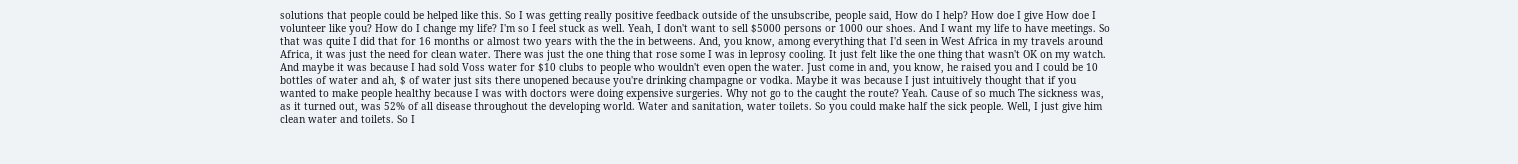solutions that people could be helped like this. So I was getting really positive feedback outside of the unsubscribe, people said, How do I help? How doe I give How doe I volunteer like you? How do I change my life? I'm so I feel stuck as well. Yeah, I don't want to sell $5000 persons or 1000 our shoes. And I want my life to have meetings. So that was quite I did that for 16 months or almost two years with the the in betweens. And, you know, among everything that I'd seen in West Africa in my travels around Africa, it was just the need for clean water. There was just the one thing that rose some I was in leprosy cooling. It just felt like the one thing that wasn't OK on my watch. And maybe it was because I had sold Voss water for $10 clubs to people who wouldn't even open the water. Just come in and, you know, he raised you and I could be 10 bottles of water and ah, $ of water just sits there unopened because you're drinking champagne or vodka. Maybe it was because I just intuitively thought that if you wanted to make people healthy because I was with doctors were doing expensive surgeries. Why not go to the caught the route? Yeah. Cause of so much The sickness was, as it turned out, was 52% of all disease throughout the developing world. Water and sanitation, water toilets. So you could make half the sick people. Well, I just give him clean water and toilets. So I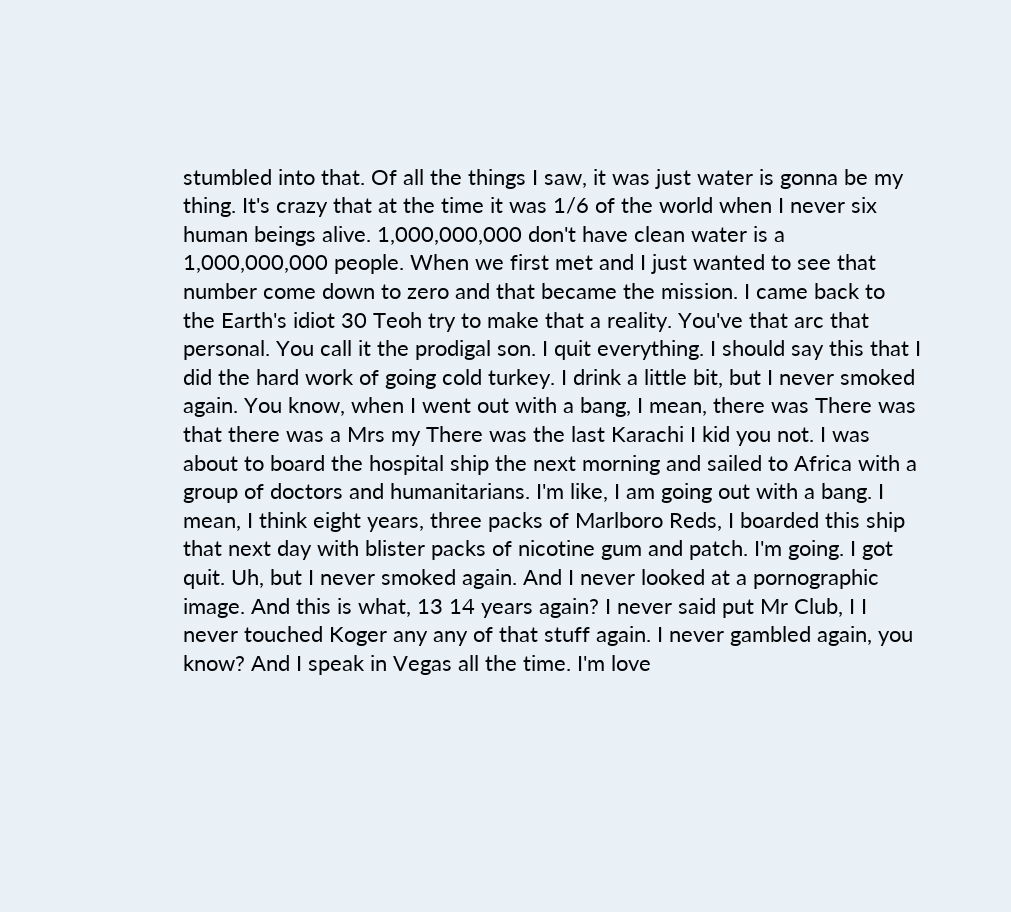stumbled into that. Of all the things I saw, it was just water is gonna be my thing. It's crazy that at the time it was 1/6 of the world when I never six human beings alive. 1,000,000,000 don't have clean water is a 1,000,000,000 people. When we first met and I just wanted to see that number come down to zero and that became the mission. I came back to the Earth's idiot 30 Teoh try to make that a reality. You've that arc that personal. You call it the prodigal son. I quit everything. I should say this that I did the hard work of going cold turkey. I drink a little bit, but I never smoked again. You know, when I went out with a bang, I mean, there was There was that there was a Mrs my There was the last Karachi I kid you not. I was about to board the hospital ship the next morning and sailed to Africa with a group of doctors and humanitarians. I'm like, I am going out with a bang. I mean, I think eight years, three packs of Marlboro Reds, I boarded this ship that next day with blister packs of nicotine gum and patch. I'm going. I got quit. Uh, but I never smoked again. And I never looked at a pornographic image. And this is what, 13 14 years again? I never said put Mr Club, I I never touched Koger any any of that stuff again. I never gambled again, you know? And I speak in Vegas all the time. I'm love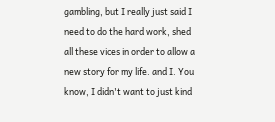gambling, but I really just said I need to do the hard work, shed all these vices in order to allow a new story for my life. and I. You know, I didn't want to just kind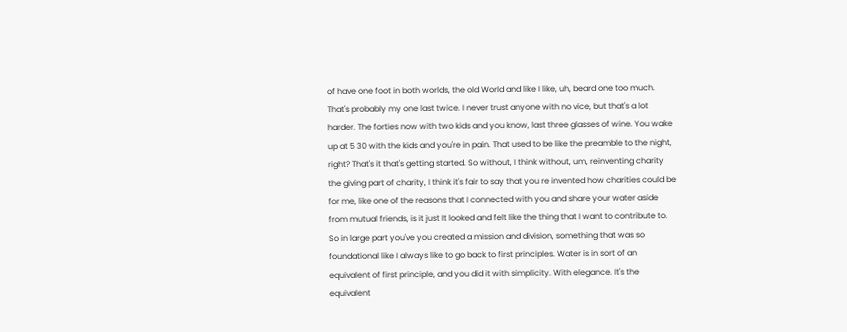of have one foot in both worlds, the old World and like I like, uh, beard one too much. That's probably my one last twice. I never trust anyone with no vice, but that's a lot harder. The forties now with two kids and you know, last three glasses of wine. You wake up at 5 30 with the kids and you're in pain. That used to be like the preamble to the night, right? That's it that's getting started. So without, I think without, um, reinventing charity the giving part of charity, I think it's fair to say that you re invented how charities could be for me, like one of the reasons that I connected with you and share your water aside from mutual friends, is it just It looked and felt like the thing that I want to contribute to. So in large part you've you created a mission and division, something that was so foundational like I always like to go back to first principles. Water is in sort of an equivalent of first principle, and you did it with simplicity. With elegance. It's the equivalent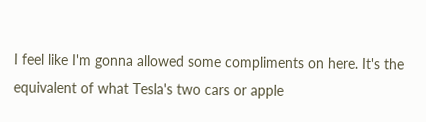I feel like I'm gonna allowed some compliments on here. It's the equivalent of what Tesla's two cars or apple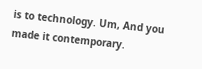is to technology. Um, And you made it contemporary.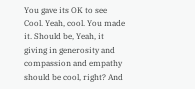You gave its OK to see Cool. Yeah, cool. You made it. Should be, Yeah, it giving in generosity and compassion and empathy should be cool, right? And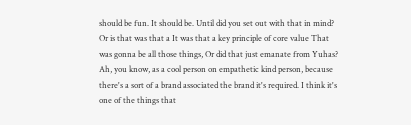should be fun. It should be. Until did you set out with that in mind? Or is that was that a It was that a key principle of core value That was gonna be all those things, Or did that just emanate from Yuhas? Ah, you know, as a cool person on empathetic kind person, because there's a sort of a brand associated the brand it's required. I think it's one of the things that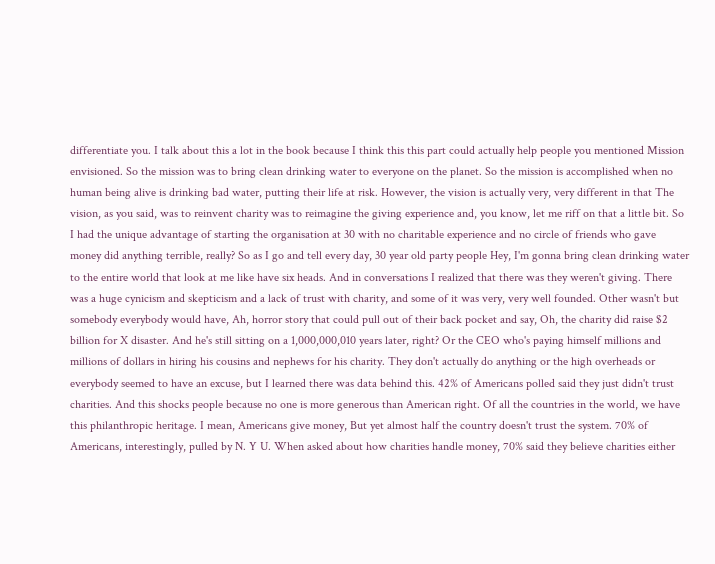differentiate you. I talk about this a lot in the book because I think this this part could actually help people you mentioned Mission envisioned. So the mission was to bring clean drinking water to everyone on the planet. So the mission is accomplished when no human being alive is drinking bad water, putting their life at risk. However, the vision is actually very, very different in that The vision, as you said, was to reinvent charity was to reimagine the giving experience and, you know, let me riff on that a little bit. So I had the unique advantage of starting the organisation at 30 with no charitable experience and no circle of friends who gave money did anything terrible, really? So as I go and tell every day, 30 year old party people Hey, I'm gonna bring clean drinking water to the entire world that look at me like have six heads. And in conversations I realized that there was they weren't giving. There was a huge cynicism and skepticism and a lack of trust with charity, and some of it was very, very well founded. Other wasn't but somebody everybody would have, Ah, horror story that could pull out of their back pocket and say, Oh, the charity did raise $2 billion for X disaster. And he's still sitting on a 1,000,000,010 years later, right? Or the CEO who's paying himself millions and millions of dollars in hiring his cousins and nephews for his charity. They don't actually do anything or the high overheads or everybody seemed to have an excuse, but I learned there was data behind this. 42% of Americans polled said they just didn't trust charities. And this shocks people because no one is more generous than American right. Of all the countries in the world, we have this philanthropic heritage. I mean, Americans give money, But yet almost half the country doesn't trust the system. 70% of Americans, interestingly, pulled by N. Y U. When asked about how charities handle money, 70% said they believe charities either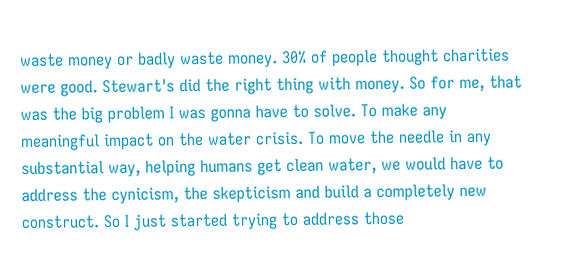waste money or badly waste money. 30% of people thought charities were good. Stewart's did the right thing with money. So for me, that was the big problem I was gonna have to solve. To make any meaningful impact on the water crisis. To move the needle in any substantial way, helping humans get clean water, we would have to address the cynicism, the skepticism and build a completely new construct. So I just started trying to address those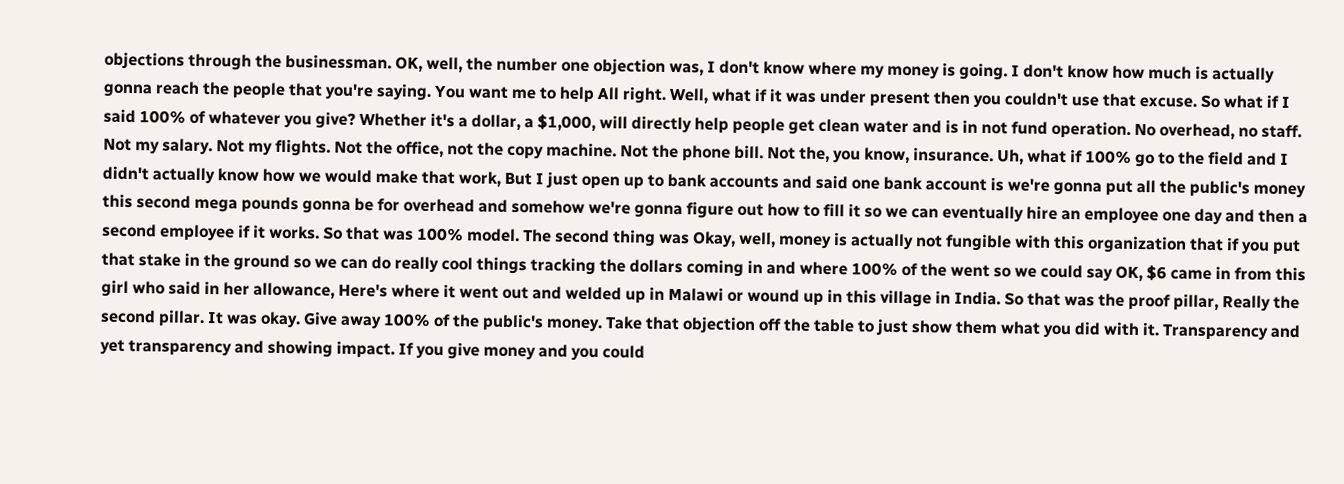objections through the businessman. OK, well, the number one objection was, I don't know where my money is going. I don't know how much is actually gonna reach the people that you're saying. You want me to help All right. Well, what if it was under present then you couldn't use that excuse. So what if I said 100% of whatever you give? Whether it's a dollar, a $1,000, will directly help people get clean water and is in not fund operation. No overhead, no staff. Not my salary. Not my flights. Not the office, not the copy machine. Not the phone bill. Not the, you know, insurance. Uh, what if 100% go to the field and I didn't actually know how we would make that work, But I just open up to bank accounts and said one bank account is we're gonna put all the public's money this second mega pounds gonna be for overhead and somehow we're gonna figure out how to fill it so we can eventually hire an employee one day and then a second employee if it works. So that was 100% model. The second thing was Okay, well, money is actually not fungible with this organization that if you put that stake in the ground so we can do really cool things tracking the dollars coming in and where 100% of the went so we could say OK, $6 came in from this girl who said in her allowance, Here's where it went out and welded up in Malawi or wound up in this village in India. So that was the proof pillar, Really the second pillar. It was okay. Give away 100% of the public's money. Take that objection off the table to just show them what you did with it. Transparency and yet transparency and showing impact. If you give money and you could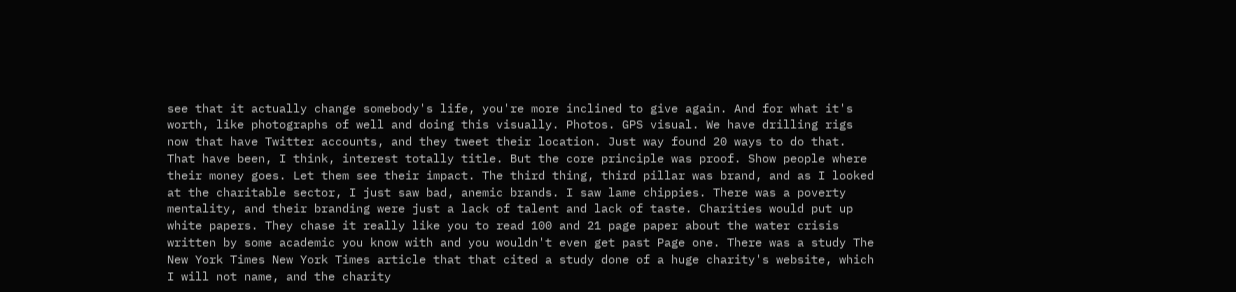see that it actually change somebody's life, you're more inclined to give again. And for what it's worth, like photographs of well and doing this visually. Photos. GPS visual. We have drilling rigs now that have Twitter accounts, and they tweet their location. Just way found 20 ways to do that. That have been, I think, interest totally title. But the core principle was proof. Show people where their money goes. Let them see their impact. The third thing, third pillar was brand, and as I looked at the charitable sector, I just saw bad, anemic brands. I saw lame chippies. There was a poverty mentality, and their branding were just a lack of talent and lack of taste. Charities would put up white papers. They chase it really like you to read 100 and 21 page paper about the water crisis written by some academic you know with and you wouldn't even get past Page one. There was a study The New York Times New York Times article that that cited a study done of a huge charity's website, which I will not name, and the charity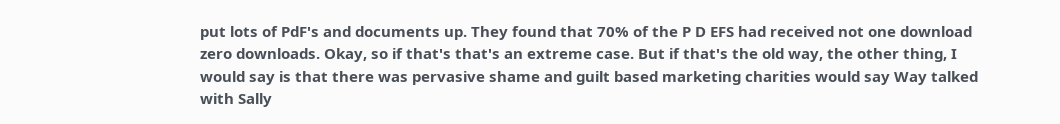put lots of PdF's and documents up. They found that 70% of the P D EFS had received not one download zero downloads. Okay, so if that's that's an extreme case. But if that's the old way, the other thing, I would say is that there was pervasive shame and guilt based marketing charities would say Way talked with Sally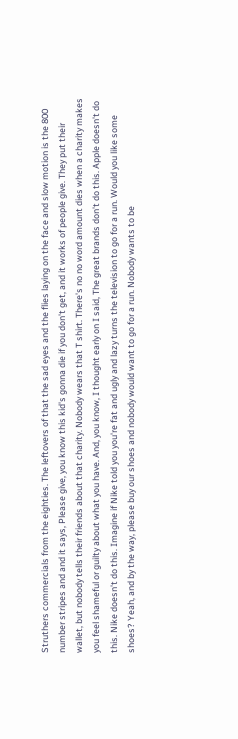Struthers commercials from the eighties. The leftovers of that the sad eyes and the flies laying on the face and slow motion is the 800 number stripes and and it says, Please give, you know this kid's gonna die if you don't get, and it works of people give. They put their wallet, but nobody tells their friends about that charity. Nobody wears that T shirt. There's no no word amount dies when a charity makes you feel shameful or guilty about what you have. And, you know, I thought early on I said, The great brands don't do this. Apple doesn't do this. Nike doesn't do this. Imagine if Nike told you you're fat and ugly and lazy turns the television to go for a run. Would you like some shoes? Yeah, and by the way, please buy our shoes and nobody would want to go for a run. Nobody wants to be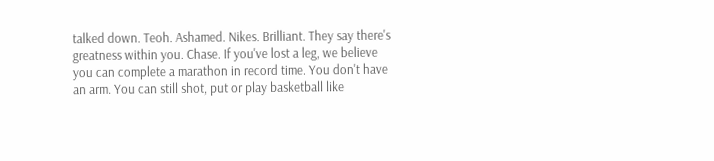talked down. Teoh. Ashamed. Nikes. Brilliant. They say there's greatness within you. Chase. If you've lost a leg, we believe you can complete a marathon in record time. You don't have an arm. You can still shot, put or play basketball like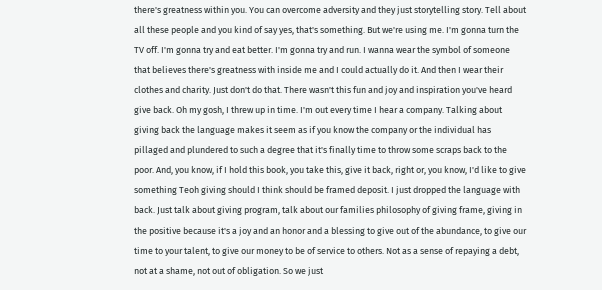there's greatness within you. You can overcome adversity and they just storytelling story. Tell about all these people and you kind of say yes, that's something. But we're using me. I'm gonna turn the TV off. I'm gonna try and eat better. I'm gonna try and run. I wanna wear the symbol of someone that believes there's greatness with inside me and I could actually do it. And then I wear their clothes and charity. Just don't do that. There wasn't this fun and joy and inspiration you've heard give back. Oh my gosh, I threw up in time. I'm out every time I hear a company. Talking about giving back the language makes it seem as if you know the company or the individual has pillaged and plundered to such a degree that it's finally time to throw some scraps back to the poor. And, you know, if I hold this book, you take this, give it back, right or, you know, I'd like to give something Teoh giving should I think should be framed deposit. I just dropped the language with back. Just talk about giving program, talk about our families philosophy of giving frame, giving in the positive because it's a joy and an honor and a blessing to give out of the abundance, to give our time to your talent, to give our money to be of service to others. Not as a sense of repaying a debt, not at a shame, not out of obligation. So we just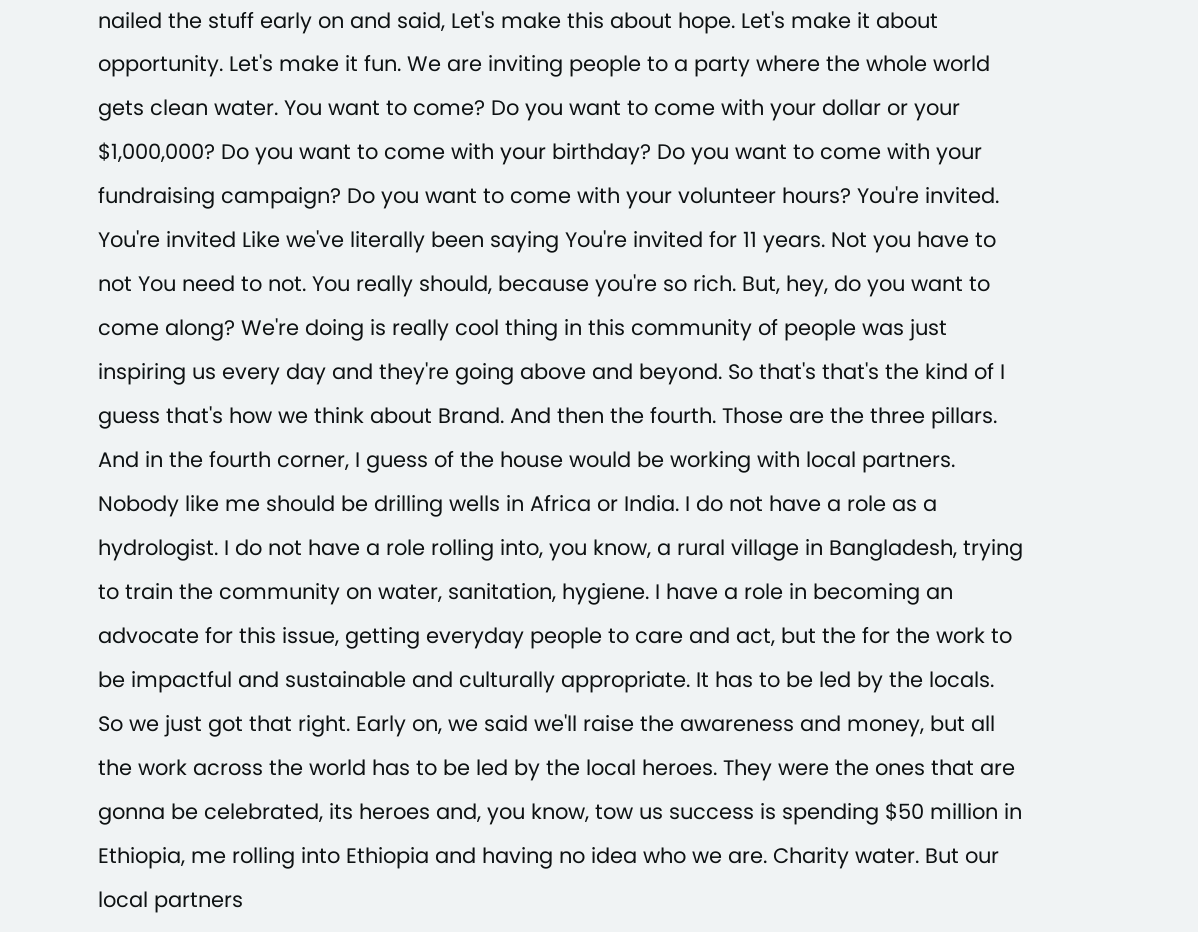nailed the stuff early on and said, Let's make this about hope. Let's make it about opportunity. Let's make it fun. We are inviting people to a party where the whole world gets clean water. You want to come? Do you want to come with your dollar or your $1,000,000? Do you want to come with your birthday? Do you want to come with your fundraising campaign? Do you want to come with your volunteer hours? You're invited. You're invited Like we've literally been saying You're invited for 11 years. Not you have to not You need to not. You really should, because you're so rich. But, hey, do you want to come along? We're doing is really cool thing in this community of people was just inspiring us every day and they're going above and beyond. So that's that's the kind of I guess that's how we think about Brand. And then the fourth. Those are the three pillars. And in the fourth corner, I guess of the house would be working with local partners. Nobody like me should be drilling wells in Africa or India. I do not have a role as a hydrologist. I do not have a role rolling into, you know, a rural village in Bangladesh, trying to train the community on water, sanitation, hygiene. I have a role in becoming an advocate for this issue, getting everyday people to care and act, but the for the work to be impactful and sustainable and culturally appropriate. It has to be led by the locals. So we just got that right. Early on, we said we'll raise the awareness and money, but all the work across the world has to be led by the local heroes. They were the ones that are gonna be celebrated, its heroes and, you know, tow us success is spending $50 million in Ethiopia, me rolling into Ethiopia and having no idea who we are. Charity water. But our local partners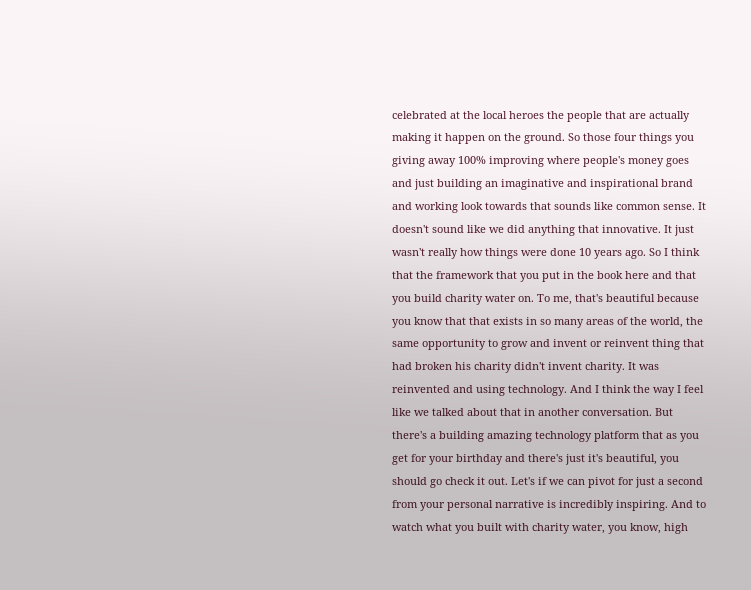celebrated at the local heroes the people that are actually making it happen on the ground. So those four things you giving away 100% improving where people's money goes and just building an imaginative and inspirational brand and working look towards that sounds like common sense. It doesn't sound like we did anything that innovative. It just wasn't really how things were done 10 years ago. So I think that the framework that you put in the book here and that you build charity water on. To me, that's beautiful because you know that that exists in so many areas of the world, the same opportunity to grow and invent or reinvent thing that had broken his charity didn't invent charity. It was reinvented and using technology. And I think the way I feel like we talked about that in another conversation. But there's a building amazing technology platform that as you get for your birthday and there's just it's beautiful, you should go check it out. Let's if we can pivot for just a second from your personal narrative is incredibly inspiring. And to watch what you built with charity water, you know, high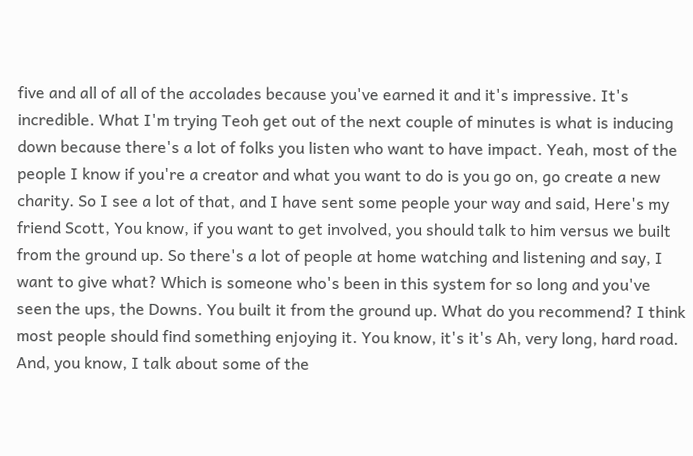five and all of all of the accolades because you've earned it and it's impressive. It's incredible. What I'm trying Teoh get out of the next couple of minutes is what is inducing down because there's a lot of folks you listen who want to have impact. Yeah, most of the people I know if you're a creator and what you want to do is you go on, go create a new charity. So I see a lot of that, and I have sent some people your way and said, Here's my friend Scott, You know, if you want to get involved, you should talk to him versus we built from the ground up. So there's a lot of people at home watching and listening and say, I want to give what? Which is someone who's been in this system for so long and you've seen the ups, the Downs. You built it from the ground up. What do you recommend? I think most people should find something enjoying it. You know, it's it's Ah, very long, hard road. And, you know, I talk about some of the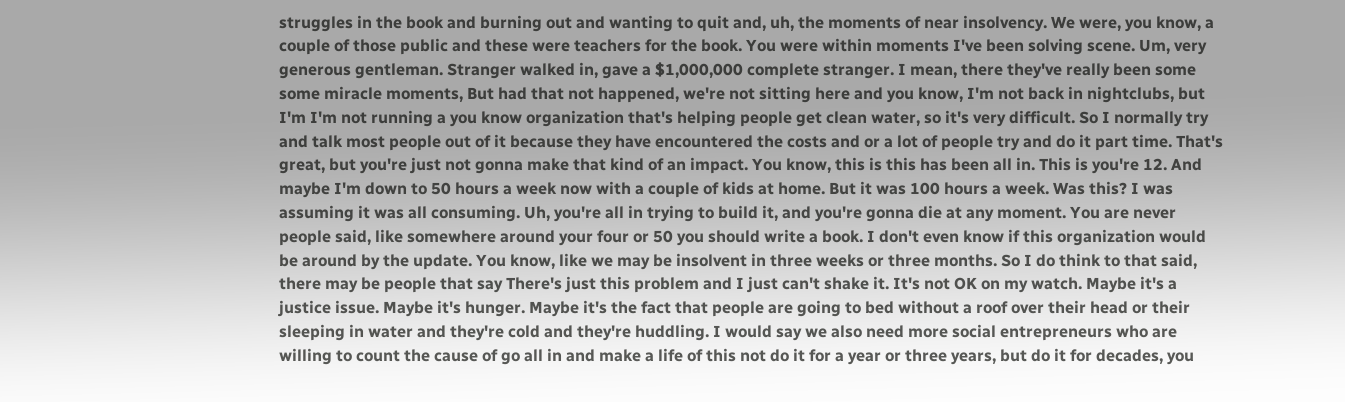struggles in the book and burning out and wanting to quit and, uh, the moments of near insolvency. We were, you know, a couple of those public and these were teachers for the book. You were within moments I've been solving scene. Um, very generous gentleman. Stranger walked in, gave a $1,000,000 complete stranger. I mean, there they've really been some some miracle moments, But had that not happened, we're not sitting here and you know, I'm not back in nightclubs, but I'm I'm not running a you know organization that's helping people get clean water, so it's very difficult. So I normally try and talk most people out of it because they have encountered the costs and or a lot of people try and do it part time. That's great, but you're just not gonna make that kind of an impact. You know, this is this has been all in. This is you're 12. And maybe I'm down to 50 hours a week now with a couple of kids at home. But it was 100 hours a week. Was this? I was assuming it was all consuming. Uh, you're all in trying to build it, and you're gonna die at any moment. You are never people said, like somewhere around your four or 50 you should write a book. I don't even know if this organization would be around by the update. You know, like we may be insolvent in three weeks or three months. So I do think to that said, there may be people that say There's just this problem and I just can't shake it. It's not OK on my watch. Maybe it's a justice issue. Maybe it's hunger. Maybe it's the fact that people are going to bed without a roof over their head or their sleeping in water and they're cold and they're huddling. I would say we also need more social entrepreneurs who are willing to count the cause of go all in and make a life of this not do it for a year or three years, but do it for decades, you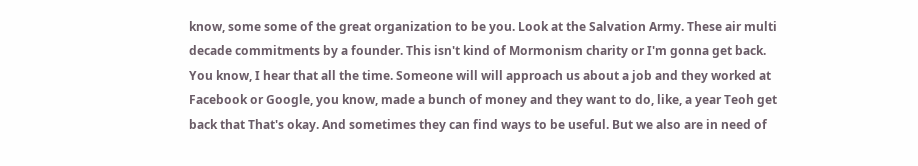know, some some of the great organization to be you. Look at the Salvation Army. These air multi decade commitments by a founder. This isn't kind of Mormonism charity or I'm gonna get back. You know, I hear that all the time. Someone will will approach us about a job and they worked at Facebook or Google, you know, made a bunch of money and they want to do, like, a year Teoh get back that That's okay. And sometimes they can find ways to be useful. But we also are in need of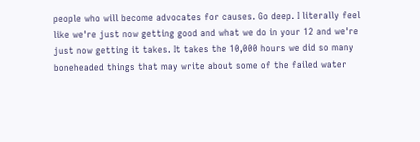people who will become advocates for causes. Go deep. I literally feel like we're just now getting good and what we do in your 12 and we're just now getting it takes. It takes the 10,000 hours we did so many boneheaded things that may write about some of the failed water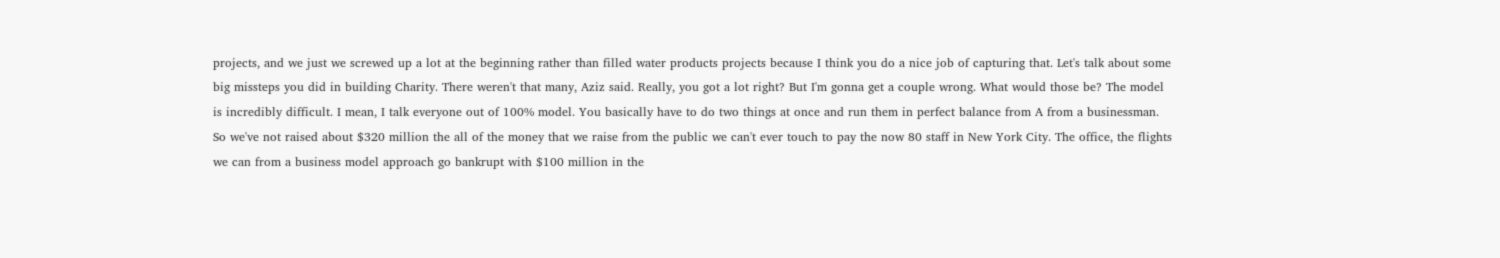projects, and we just we screwed up a lot at the beginning rather than filled water products projects because I think you do a nice job of capturing that. Let's talk about some big missteps you did in building Charity. There weren't that many, Aziz said. Really, you got a lot right? But I'm gonna get a couple wrong. What would those be? The model is incredibly difficult. I mean, I talk everyone out of 100% model. You basically have to do two things at once and run them in perfect balance from A from a businessman. So we've not raised about $320 million the all of the money that we raise from the public we can't ever touch to pay the now 80 staff in New York City. The office, the flights we can from a business model approach go bankrupt with $100 million in the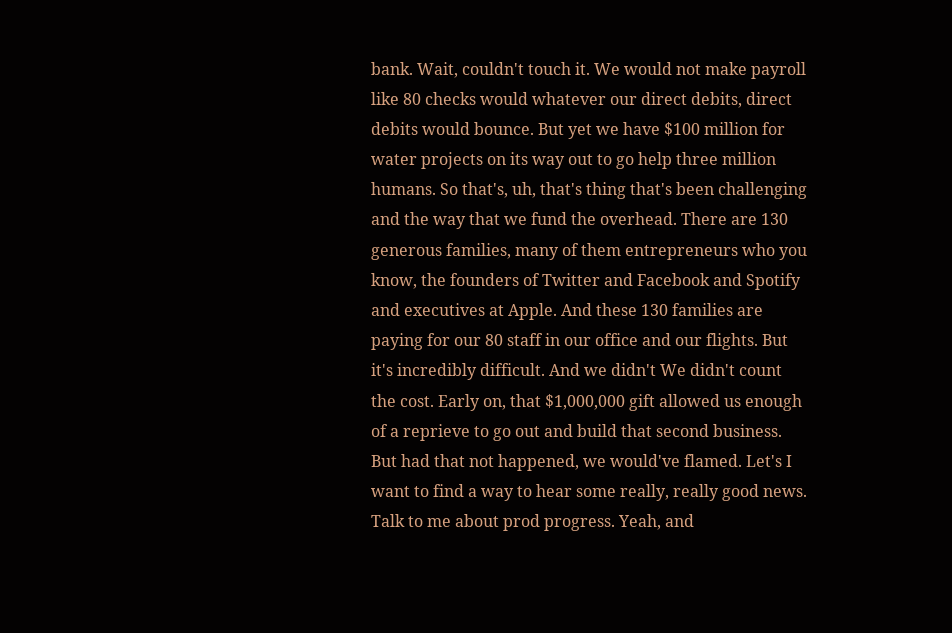bank. Wait, couldn't touch it. We would not make payroll like 80 checks would whatever our direct debits, direct debits would bounce. But yet we have $100 million for water projects on its way out to go help three million humans. So that's, uh, that's thing that's been challenging and the way that we fund the overhead. There are 130 generous families, many of them entrepreneurs who you know, the founders of Twitter and Facebook and Spotify and executives at Apple. And these 130 families are paying for our 80 staff in our office and our flights. But it's incredibly difficult. And we didn't We didn't count the cost. Early on, that $1,000,000 gift allowed us enough of a reprieve to go out and build that second business. But had that not happened, we would've flamed. Let's I want to find a way to hear some really, really good news. Talk to me about prod progress. Yeah, and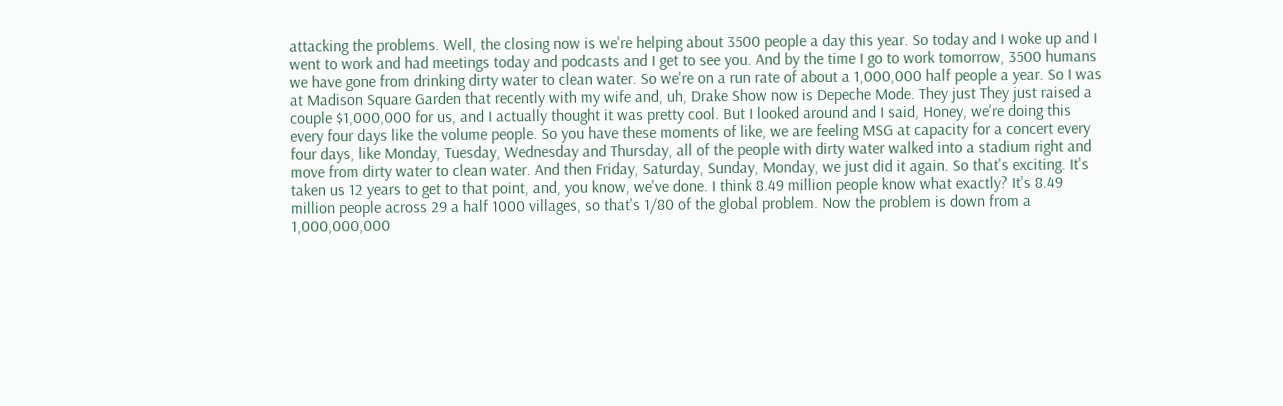attacking the problems. Well, the closing now is we're helping about 3500 people a day this year. So today and I woke up and I went to work and had meetings today and podcasts and I get to see you. And by the time I go to work tomorrow, 3500 humans we have gone from drinking dirty water to clean water. So we're on a run rate of about a 1,000,000 half people a year. So I was at Madison Square Garden that recently with my wife and, uh, Drake Show now is Depeche Mode. They just They just raised a couple $1,000,000 for us, and I actually thought it was pretty cool. But I looked around and I said, Honey, we're doing this every four days like the volume people. So you have these moments of like, we are feeling MSG at capacity for a concert every four days, like Monday, Tuesday, Wednesday and Thursday, all of the people with dirty water walked into a stadium right and move from dirty water to clean water. And then Friday, Saturday, Sunday, Monday, we just did it again. So that's exciting. It's taken us 12 years to get to that point, and, you know, we've done. I think 8.49 million people know what exactly? It's 8.49 million people across 29 a half 1000 villages, so that's 1/80 of the global problem. Now the problem is down from a 1,000,000,000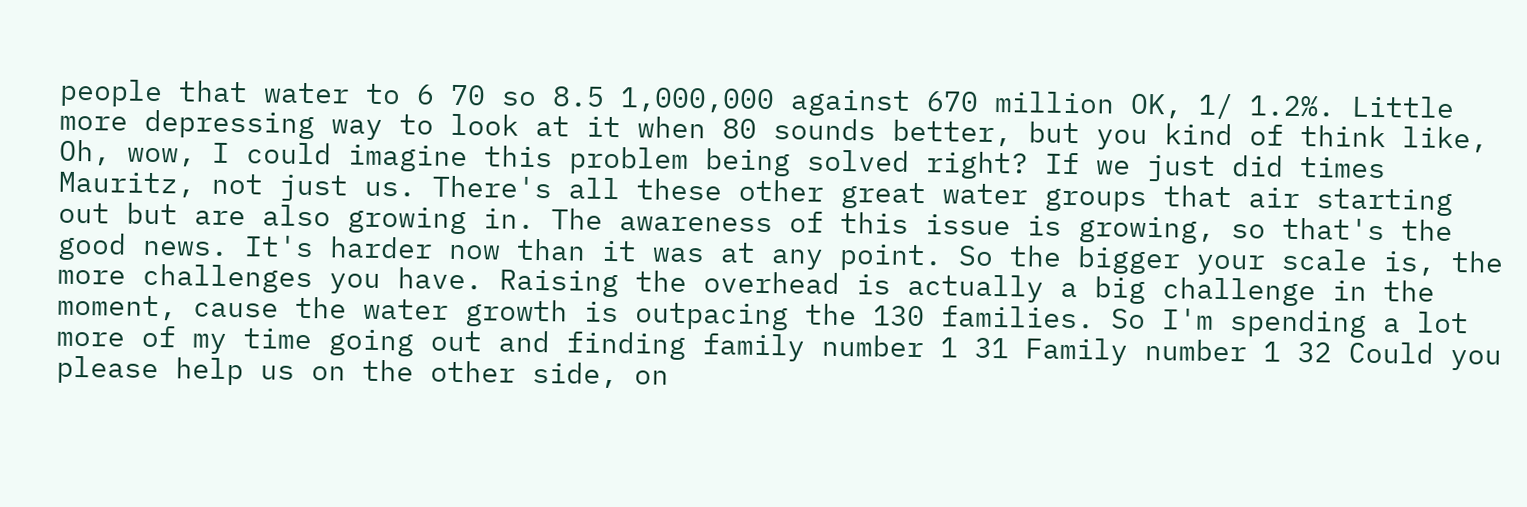people that water to 6 70 so 8.5 1,000,000 against 670 million OK, 1/ 1.2%. Little more depressing way to look at it when 80 sounds better, but you kind of think like, Oh, wow, I could imagine this problem being solved right? If we just did times Mauritz, not just us. There's all these other great water groups that air starting out but are also growing in. The awareness of this issue is growing, so that's the good news. It's harder now than it was at any point. So the bigger your scale is, the more challenges you have. Raising the overhead is actually a big challenge in the moment, cause the water growth is outpacing the 130 families. So I'm spending a lot more of my time going out and finding family number 1 31 Family number 1 32 Could you please help us on the other side, on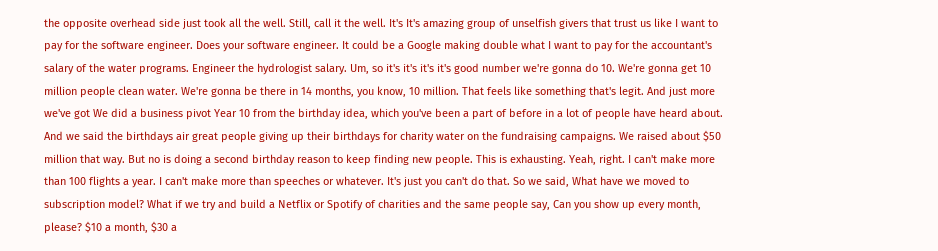the opposite overhead side just took all the well. Still, call it the well. It's It's amazing group of unselfish givers that trust us like I want to pay for the software engineer. Does your software engineer. It could be a Google making double what I want to pay for the accountant's salary of the water programs. Engineer the hydrologist salary. Um, so it's it's it's it's good number we're gonna do 10. We're gonna get 10 million people clean water. We're gonna be there in 14 months, you know, 10 million. That feels like something that's legit. And just more we've got We did a business pivot Year 10 from the birthday idea, which you've been a part of before in a lot of people have heard about. And we said the birthdays air great people giving up their birthdays for charity water on the fundraising campaigns. We raised about $50 million that way. But no is doing a second birthday reason to keep finding new people. This is exhausting. Yeah, right. I can't make more than 100 flights a year. I can't make more than speeches or whatever. It's just you can't do that. So we said, What have we moved to subscription model? What if we try and build a Netflix or Spotify of charities and the same people say, Can you show up every month, please? $10 a month, $30 a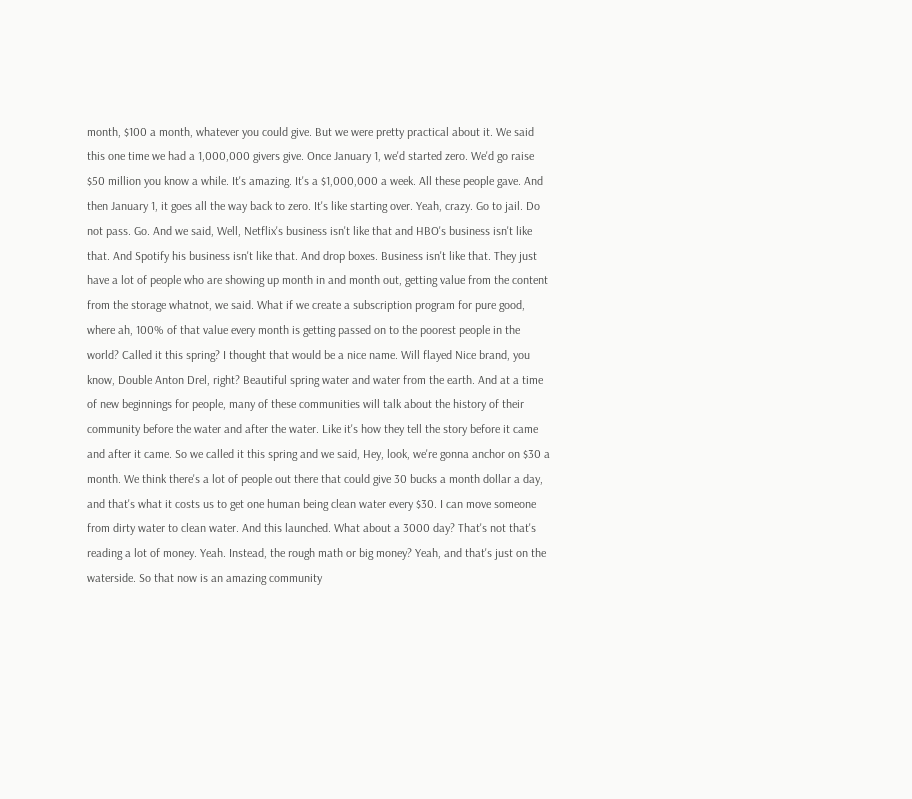month, $100 a month, whatever you could give. But we were pretty practical about it. We said this one time we had a 1,000,000 givers give. Once January 1, we'd started zero. We'd go raise $50 million you know a while. It's amazing. It's a $1,000,000 a week. All these people gave. And then January 1, it goes all the way back to zero. It's like starting over. Yeah, crazy. Go to jail. Do not pass. Go. And we said, Well, Netflix's business isn't like that and HBO's business isn't like that. And Spotify his business isn't like that. And drop boxes. Business isn't like that. They just have a lot of people who are showing up month in and month out, getting value from the content from the storage whatnot, we said. What if we create a subscription program for pure good, where ah, 100% of that value every month is getting passed on to the poorest people in the world? Called it this spring? I thought that would be a nice name. Will flayed Nice brand, you know, Double Anton Drel, right? Beautiful spring water and water from the earth. And at a time of new beginnings for people, many of these communities will talk about the history of their community before the water and after the water. Like it's how they tell the story before it came and after it came. So we called it this spring and we said, Hey, look, we're gonna anchor on $30 a month. We think there's a lot of people out there that could give 30 bucks a month dollar a day, and that's what it costs us to get one human being clean water every $30. I can move someone from dirty water to clean water. And this launched. What about a 3000 day? That's not that's reading a lot of money. Yeah. Instead, the rough math or big money? Yeah, and that's just on the waterside. So that now is an amazing community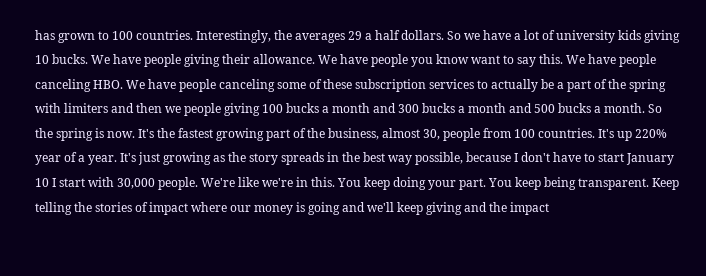has grown to 100 countries. Interestingly, the averages 29 a half dollars. So we have a lot of university kids giving 10 bucks. We have people giving their allowance. We have people you know want to say this. We have people canceling HBO. We have people canceling some of these subscription services to actually be a part of the spring with limiters and then we people giving 100 bucks a month and 300 bucks a month and 500 bucks a month. So the spring is now. It's the fastest growing part of the business, almost 30, people from 100 countries. It's up 220% year of a year. It's just growing as the story spreads in the best way possible, because I don't have to start January 10 I start with 30,000 people. We're like we're in this. You keep doing your part. You keep being transparent. Keep telling the stories of impact where our money is going and we'll keep giving and the impact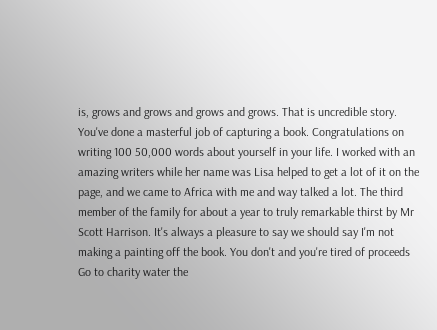is, grows and grows and grows and grows. That is uncredible story. You've done a masterful job of capturing a book. Congratulations on writing 100 50,000 words about yourself in your life. I worked with an amazing writers while her name was Lisa helped to get a lot of it on the page, and we came to Africa with me and way talked a lot. The third member of the family for about a year to truly remarkable thirst by Mr Scott Harrison. It's always a pleasure to say we should say I'm not making a painting off the book. You don't and you're tired of proceeds Go to charity water the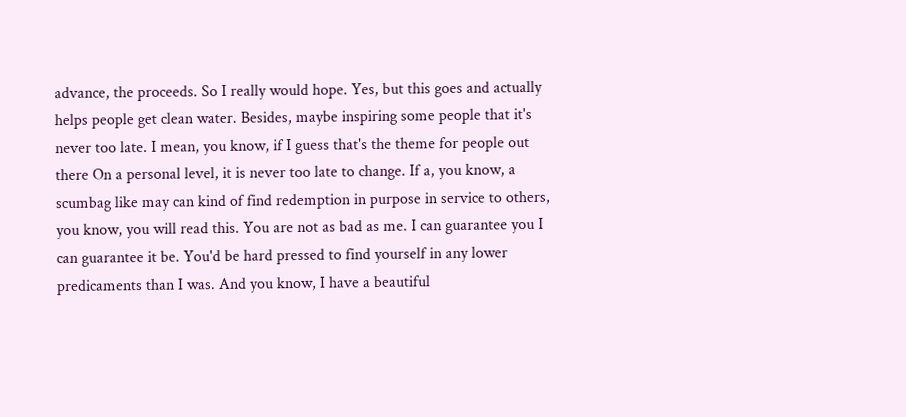advance, the proceeds. So I really would hope. Yes, but this goes and actually helps people get clean water. Besides, maybe inspiring some people that it's never too late. I mean, you know, if I guess that's the theme for people out there On a personal level, it is never too late to change. If a, you know, a scumbag like may can kind of find redemption in purpose in service to others, you know, you will read this. You are not as bad as me. I can guarantee you I can guarantee it be. You'd be hard pressed to find yourself in any lower predicaments than I was. And you know, I have a beautiful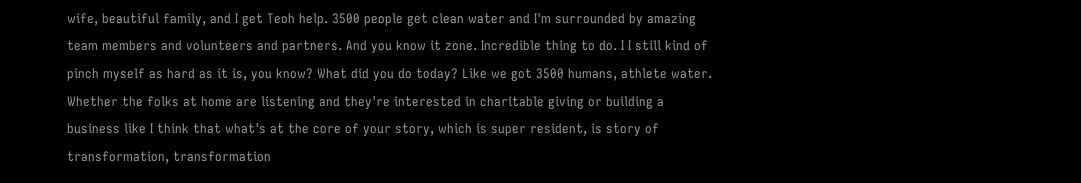wife, beautiful family, and I get Teoh help. 3500 people get clean water and I'm surrounded by amazing team members and volunteers and partners. And you know it zone. Incredible thing to do. I I still kind of pinch myself as hard as it is, you know? What did you do today? Like we got 3500 humans, athlete water. Whether the folks at home are listening and they're interested in charitable giving or building a business like I think that what's at the core of your story, which is super resident, is story of transformation, transformation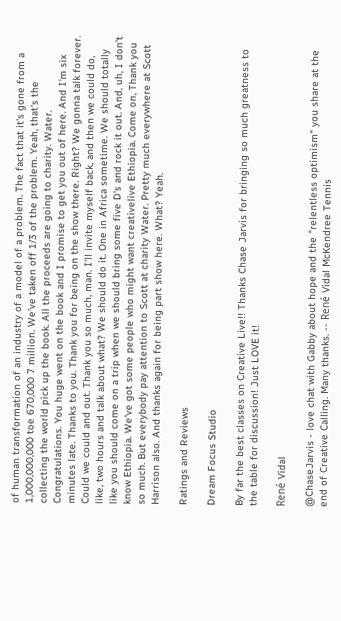of human transformation of an industry of a model of a problem. The fact that it's gone from a 1,000,000,000 toe 670,000 7 million. We've taken off 1/3 of the problem. Yeah, that's the collecting the world pick up the book. All the proceeds are going to charity. Water. Congratulations. You huge went on the book and I promise to get you out of here. And I'm six minutes late. Thanks to you. Thank you for being on the show there. Right? We gonna talk forever. Could we could and out. Thank you so much, man. I'll invite myself back, and then we could do, like, two hours and talk about what? We should do it. One in Africa sometime. We should totally like you should come on a trip when we should bring some five D's and rock it out. And, uh, I don't know Ethiopia. We've got some people who might want creativelive Ethiopia. Come on, Thank you so much. But everybody pay attention to Scott at charity Water. Pretty much everywhere at Scott Harrison also. And thanks again for being part show here. What? Yeah.

Ratings and Reviews

Dream Focus Studio

By far the best classes on Creative Live!! Thanks Chase Jarvis for bringing so much greatness to the table for discussion! Just LOVE it!

René Vidal

@ChaseJarvis - love chat with Gabby about hope and the "relentless optimism" you share at the end of Creative Calling. Many thanks. -- René Vidal McKendree Tennis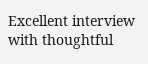Excellent interview with thoughtful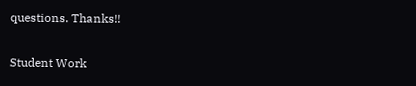questions. Thanks!!

Student Work